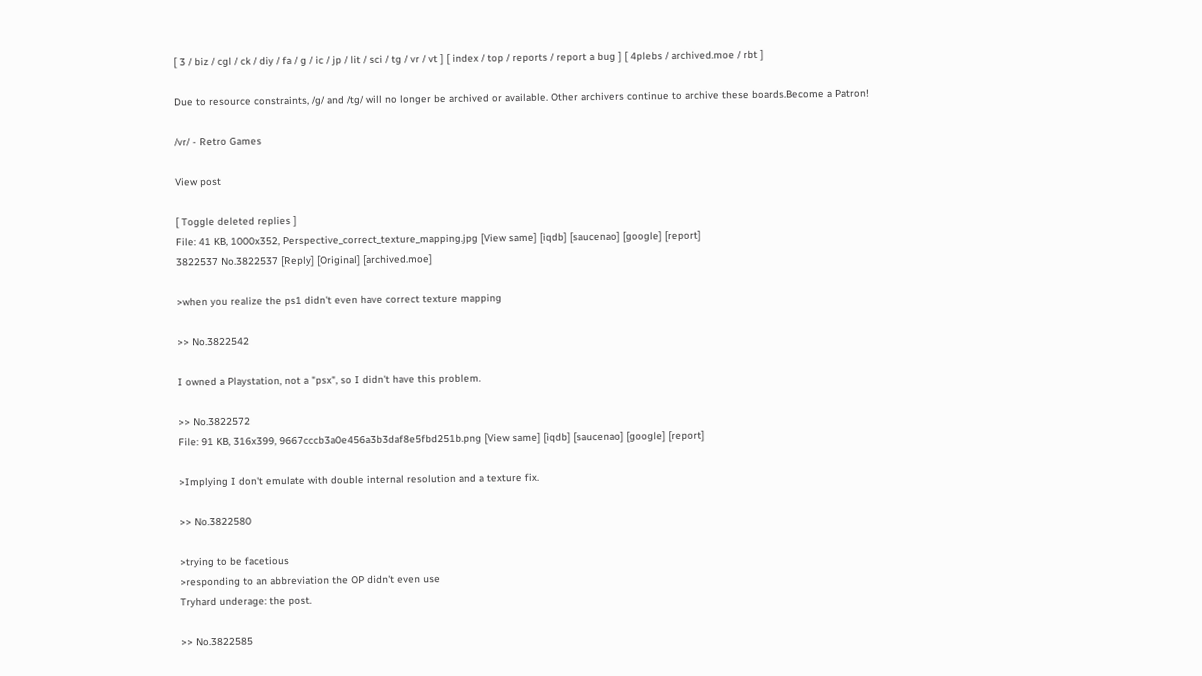[ 3 / biz / cgl / ck / diy / fa / g / ic / jp / lit / sci / tg / vr / vt ] [ index / top / reports / report a bug ] [ 4plebs / archived.moe / rbt ]

Due to resource constraints, /g/ and /tg/ will no longer be archived or available. Other archivers continue to archive these boards.Become a Patron!

/vr/ - Retro Games

View post

[ Toggle deleted replies ]
File: 41 KB, 1000x352, Perspective_correct_texture_mapping.jpg [View same] [iqdb] [saucenao] [google] [report]
3822537 No.3822537 [Reply] [Original] [archived.moe]

>when you realize the ps1 didn't even have correct texture mapping

>> No.3822542

I owned a Playstation, not a "psx", so I didn't have this problem.

>> No.3822572
File: 91 KB, 316x399, 9667cccb3a0e456a3b3daf8e5fbd251b.png [View same] [iqdb] [saucenao] [google] [report]

>Implying I don't emulate with double internal resolution and a texture fix.

>> No.3822580

>trying to be facetious
>responding to an abbreviation the OP didn't even use
Tryhard underage: the post.

>> No.3822585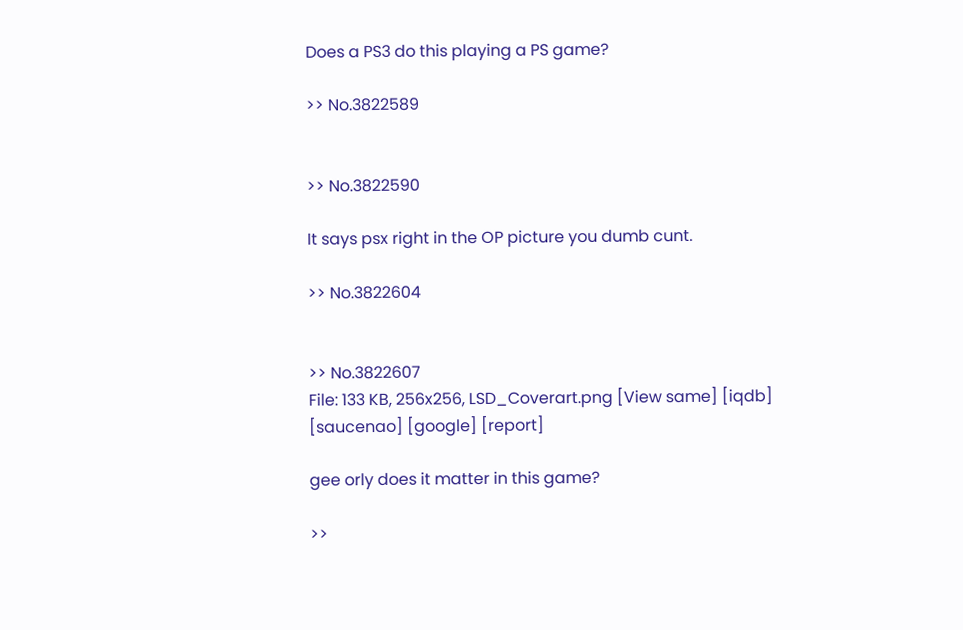Does a PS3 do this playing a PS game?

>> No.3822589


>> No.3822590

It says psx right in the OP picture you dumb cunt.

>> No.3822604


>> No.3822607
File: 133 KB, 256x256, LSD_Coverart.png [View same] [iqdb] [saucenao] [google] [report]

gee orly does it matter in this game?

>>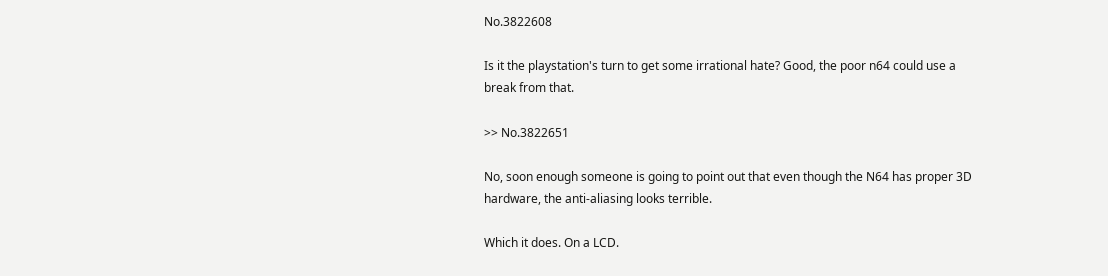No.3822608

Is it the playstation's turn to get some irrational hate? Good, the poor n64 could use a break from that.

>> No.3822651

No, soon enough someone is going to point out that even though the N64 has proper 3D hardware, the anti-aliasing looks terrible.

Which it does. On a LCD.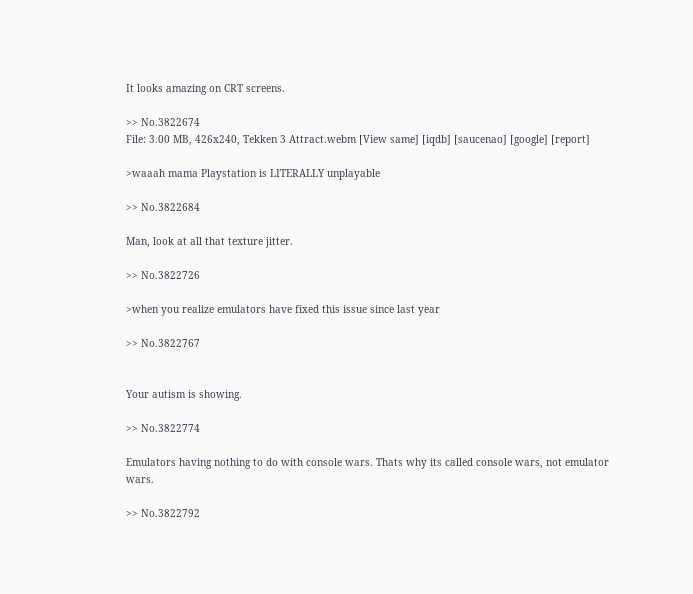It looks amazing on CRT screens.

>> No.3822674
File: 3.00 MB, 426x240, Tekken 3 Attract.webm [View same] [iqdb] [saucenao] [google] [report]

>waaah mama Playstation is LITERALLY unplayable

>> No.3822684

Man, look at all that texture jitter.

>> No.3822726

>when you realize emulators have fixed this issue since last year

>> No.3822767


Your autism is showing.

>> No.3822774

Emulators having nothing to do with console wars. Thats why its called console wars, not emulator wars.

>> No.3822792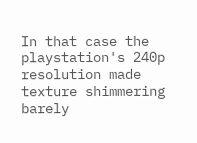In that case the playstation's 240p resolution made texture shimmering barely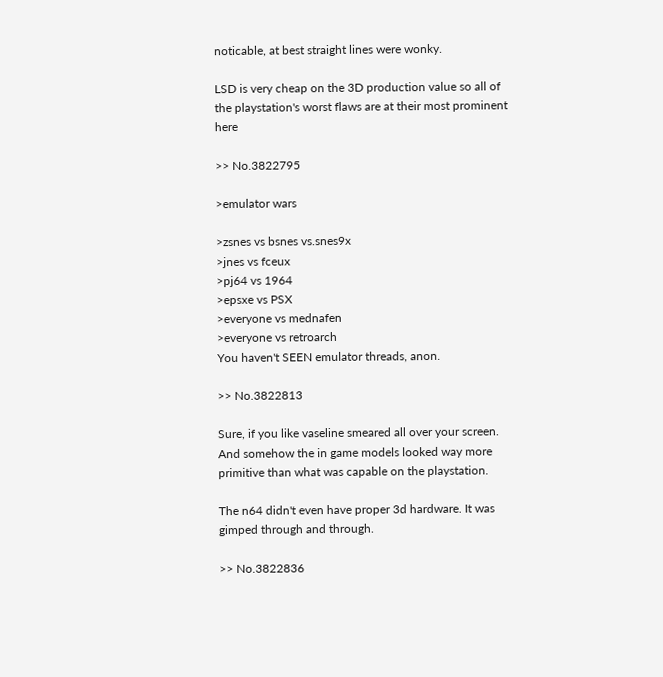noticable, at best straight lines were wonky.

LSD is very cheap on the 3D production value so all of the playstation's worst flaws are at their most prominent here

>> No.3822795

>emulator wars

>zsnes vs bsnes vs.snes9x
>jnes vs fceux
>pj64 vs 1964
>epsxe vs PSX
>everyone vs mednafen
>everyone vs retroarch
You haven't SEEN emulator threads, anon.

>> No.3822813

Sure, if you like vaseline smeared all over your screen. And somehow the in game models looked way more primitive than what was capable on the playstation.

The n64 didn't even have proper 3d hardware. It was gimped through and through.

>> No.3822836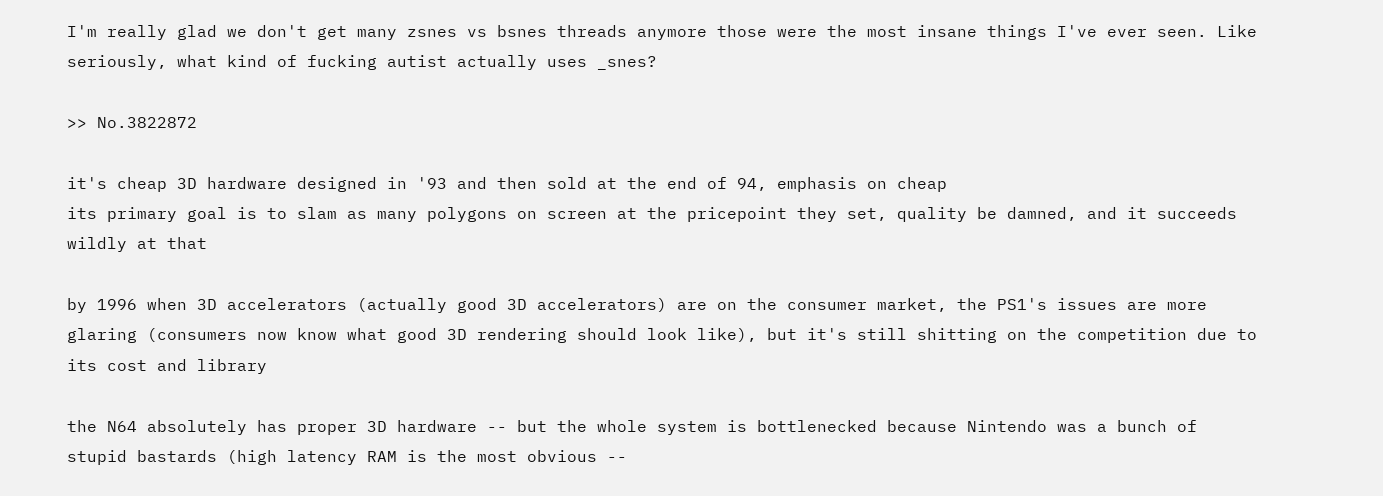I'm really glad we don't get many zsnes vs bsnes threads anymore those were the most insane things I've ever seen. Like seriously, what kind of fucking autist actually uses _snes?

>> No.3822872

it's cheap 3D hardware designed in '93 and then sold at the end of 94, emphasis on cheap
its primary goal is to slam as many polygons on screen at the pricepoint they set, quality be damned, and it succeeds wildly at that

by 1996 when 3D accelerators (actually good 3D accelerators) are on the consumer market, the PS1's issues are more glaring (consumers now know what good 3D rendering should look like), but it's still shitting on the competition due to its cost and library

the N64 absolutely has proper 3D hardware -- but the whole system is bottlenecked because Nintendo was a bunch of stupid bastards (high latency RAM is the most obvious --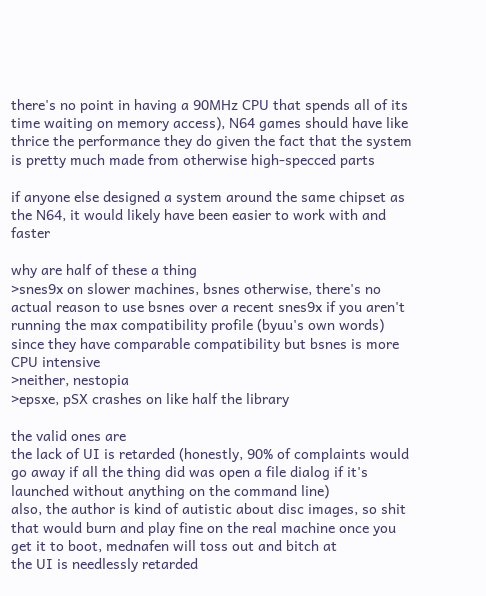there's no point in having a 90MHz CPU that spends all of its time waiting on memory access), N64 games should have like thrice the performance they do given the fact that the system is pretty much made from otherwise high-specced parts

if anyone else designed a system around the same chipset as the N64, it would likely have been easier to work with and faster

why are half of these a thing
>snes9x on slower machines, bsnes otherwise, there's no actual reason to use bsnes over a recent snes9x if you aren't running the max compatibility profile (byuu's own words) since they have comparable compatibility but bsnes is more CPU intensive
>neither, nestopia
>epsxe, pSX crashes on like half the library

the valid ones are
the lack of UI is retarded (honestly, 90% of complaints would go away if all the thing did was open a file dialog if it's launched without anything on the command line)
also, the author is kind of autistic about disc images, so shit that would burn and play fine on the real machine once you get it to boot, mednafen will toss out and bitch at
the UI is needlessly retarded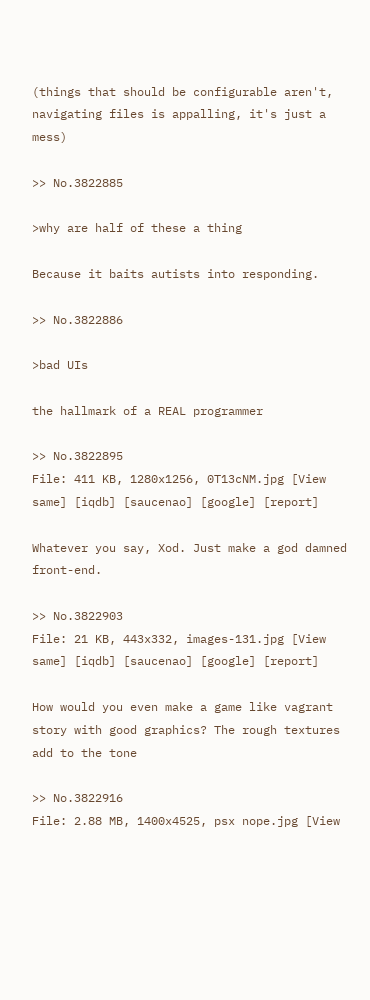(things that should be configurable aren't, navigating files is appalling, it's just a mess)

>> No.3822885

>why are half of these a thing

Because it baits autists into responding.

>> No.3822886

>bad UIs

the hallmark of a REAL programmer

>> No.3822895
File: 411 KB, 1280x1256, 0T13cNM.jpg [View same] [iqdb] [saucenao] [google] [report]

Whatever you say, Xod. Just make a god damned front-end.

>> No.3822903
File: 21 KB, 443x332, images-131.jpg [View same] [iqdb] [saucenao] [google] [report]

How would you even make a game like vagrant story with good graphics? The rough textures add to the tone

>> No.3822916
File: 2.88 MB, 1400x4525, psx nope.jpg [View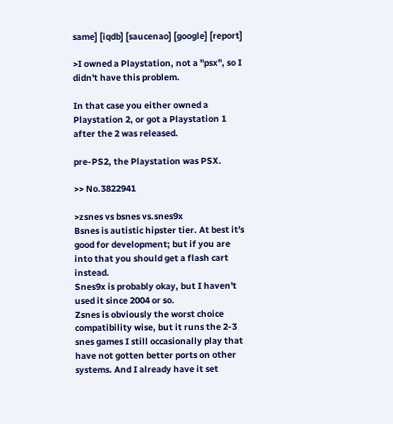same] [iqdb] [saucenao] [google] [report]

>I owned a Playstation, not a "psx", so I didn't have this problem.

In that case you either owned a Playstation 2, or got a Playstation 1 after the 2 was released.

pre-PS2, the Playstation was PSX.

>> No.3822941

>zsnes vs bsnes vs.snes9x
Bsnes is autistic hipster tier. At best it's good for development; but if you are into that you should get a flash cart instead.
Snes9x is probably okay, but I haven't used it since 2004 or so.
Zsnes is obviously the worst choice compatibility wise, but it runs the 2-3 snes games I still occasionally play that have not gotten better ports on other systems. And I already have it set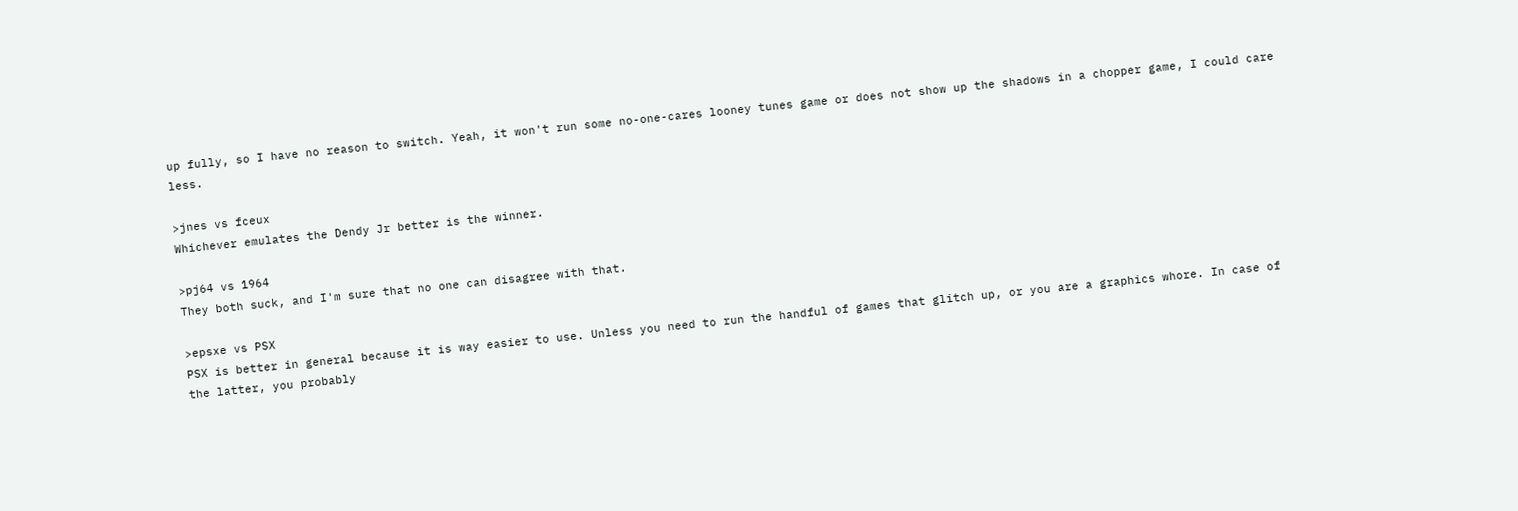up fully, so I have no reason to switch. Yeah, it won't run some no-one-cares looney tunes game or does not show up the shadows in a chopper game, I could care less.

>jnes vs fceux
Whichever emulates the Dendy Jr better is the winner.

>pj64 vs 1964
They both suck, and I'm sure that no one can disagree with that.

>epsxe vs PSX
PSX is better in general because it is way easier to use. Unless you need to run the handful of games that glitch up, or you are a graphics whore. In case of the latter, you probably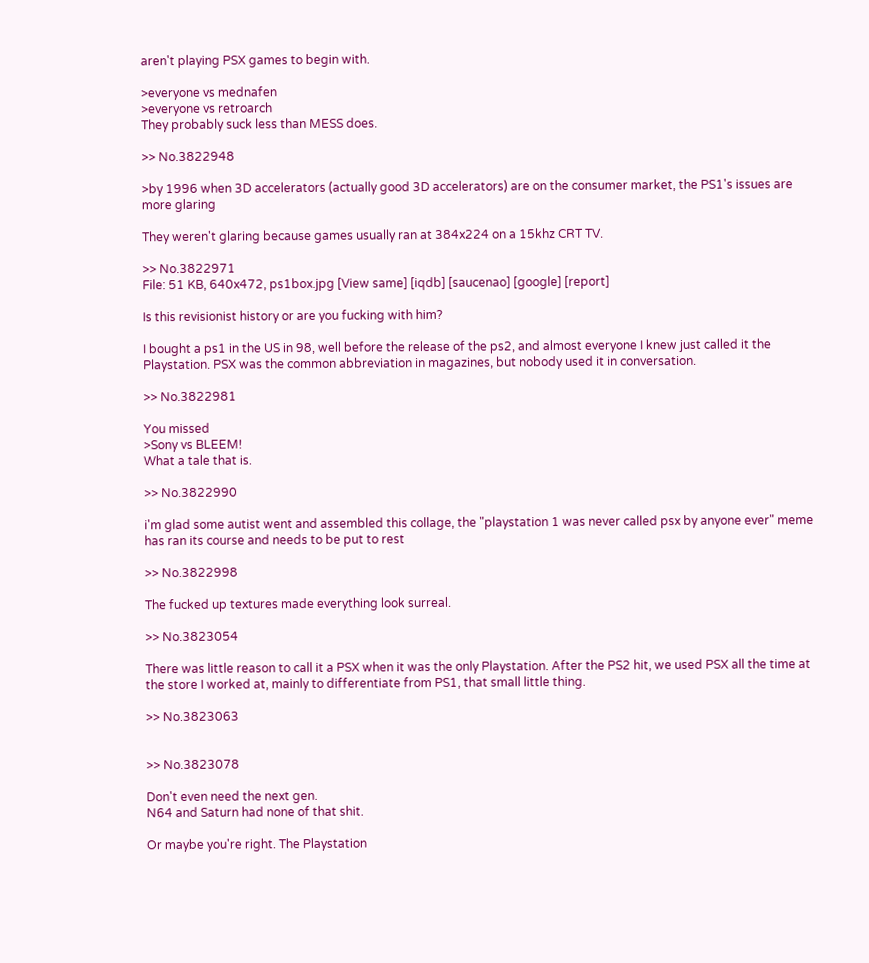aren't playing PSX games to begin with.

>everyone vs mednafen
>everyone vs retroarch
They probably suck less than MESS does.

>> No.3822948

>by 1996 when 3D accelerators (actually good 3D accelerators) are on the consumer market, the PS1's issues are more glaring

They weren't glaring because games usually ran at 384x224 on a 15khz CRT TV.

>> No.3822971
File: 51 KB, 640x472, ps1box.jpg [View same] [iqdb] [saucenao] [google] [report]

Is this revisionist history or are you fucking with him?

I bought a ps1 in the US in 98, well before the release of the ps2, and almost everyone I knew just called it the Playstation. PSX was the common abbreviation in magazines, but nobody used it in conversation.

>> No.3822981

You missed
>Sony vs BLEEM!
What a tale that is.

>> No.3822990

i'm glad some autist went and assembled this collage, the "playstation 1 was never called psx by anyone ever" meme has ran its course and needs to be put to rest

>> No.3822998

The fucked up textures made everything look surreal.

>> No.3823054

There was little reason to call it a PSX when it was the only Playstation. After the PS2 hit, we used PSX all the time at the store I worked at, mainly to differentiate from PS1, that small little thing.

>> No.3823063


>> No.3823078

Don't even need the next gen.
N64 and Saturn had none of that shit.

Or maybe you're right. The Playstation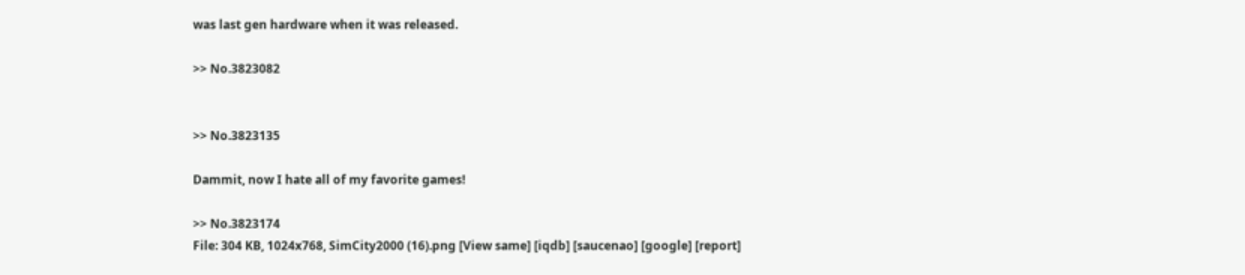was last gen hardware when it was released.

>> No.3823082


>> No.3823135

Dammit, now I hate all of my favorite games!

>> No.3823174
File: 304 KB, 1024x768, SimCity2000 (16).png [View same] [iqdb] [saucenao] [google] [report]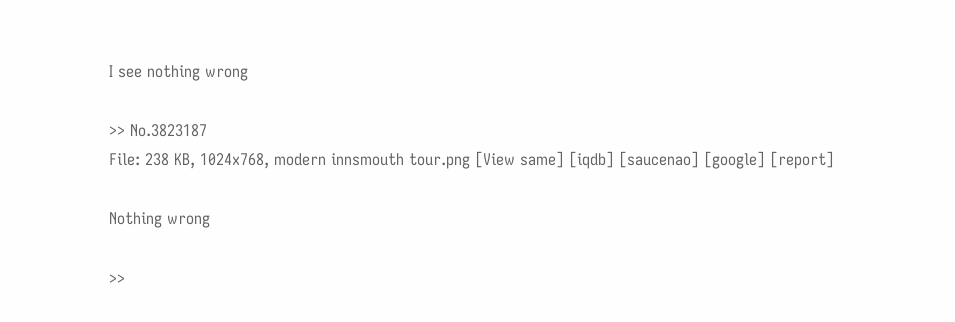I see nothing wrong

>> No.3823187
File: 238 KB, 1024x768, modern innsmouth tour.png [View same] [iqdb] [saucenao] [google] [report]

Nothing wrong

>>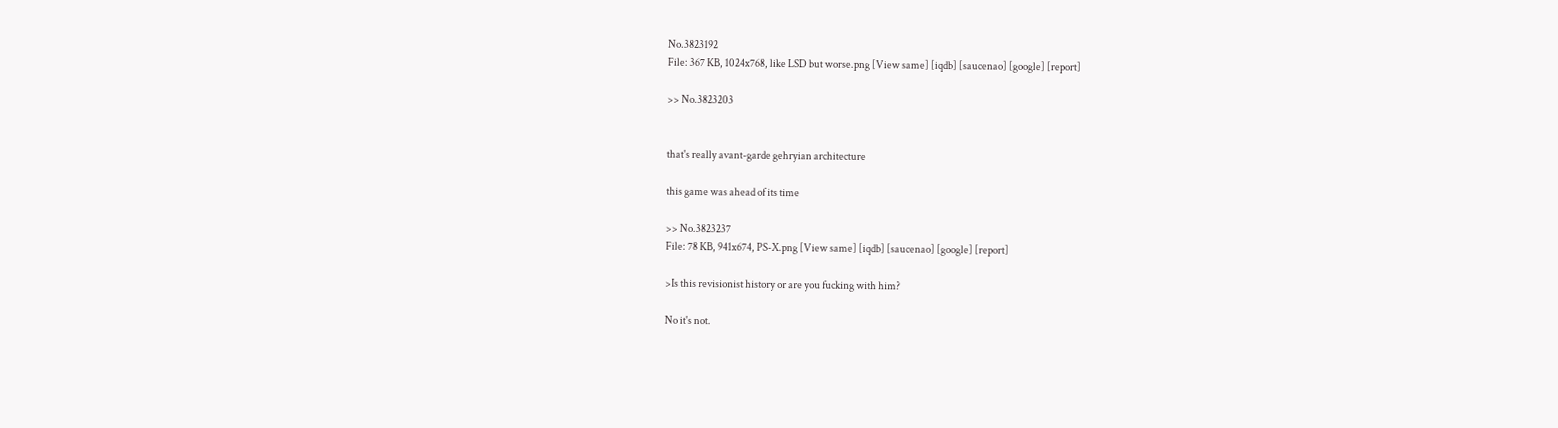No.3823192
File: 367 KB, 1024x768, like LSD but worse.png [View same] [iqdb] [saucenao] [google] [report]

>> No.3823203


that's really avant-garde gehryian architecture

this game was ahead of its time

>> No.3823237
File: 78 KB, 941x674, PS-X.png [View same] [iqdb] [saucenao] [google] [report]

>Is this revisionist history or are you fucking with him?

No it's not.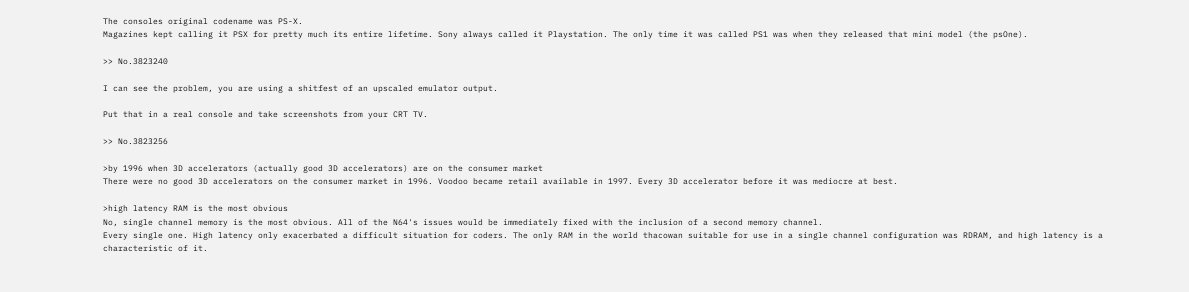The consoles original codename was PS-X.
Magazines kept calling it PSX for pretty much its entire lifetime. Sony always called it Playstation. The only time it was called PS1 was when they released that mini model (the psOne).

>> No.3823240

I can see the problem, you are using a shitfest of an upscaled emulator output.

Put that in a real console and take screenshots from your CRT TV.

>> No.3823256

>by 1996 when 3D accelerators (actually good 3D accelerators) are on the consumer market
There were no good 3D accelerators on the consumer market in 1996. Voodoo became retail available in 1997. Every 3D accelerator before it was mediocre at best.

>high latency RAM is the most obvious
No, single channel memory is the most obvious. All of the N64's issues would be immediately fixed with the inclusion of a second memory channel.
Every single one. High latency only exacerbated a difficult situation for coders. The only RAM in the world thacowan suitable for use in a single channel configuration was RDRAM, and high latency is a characteristic of it.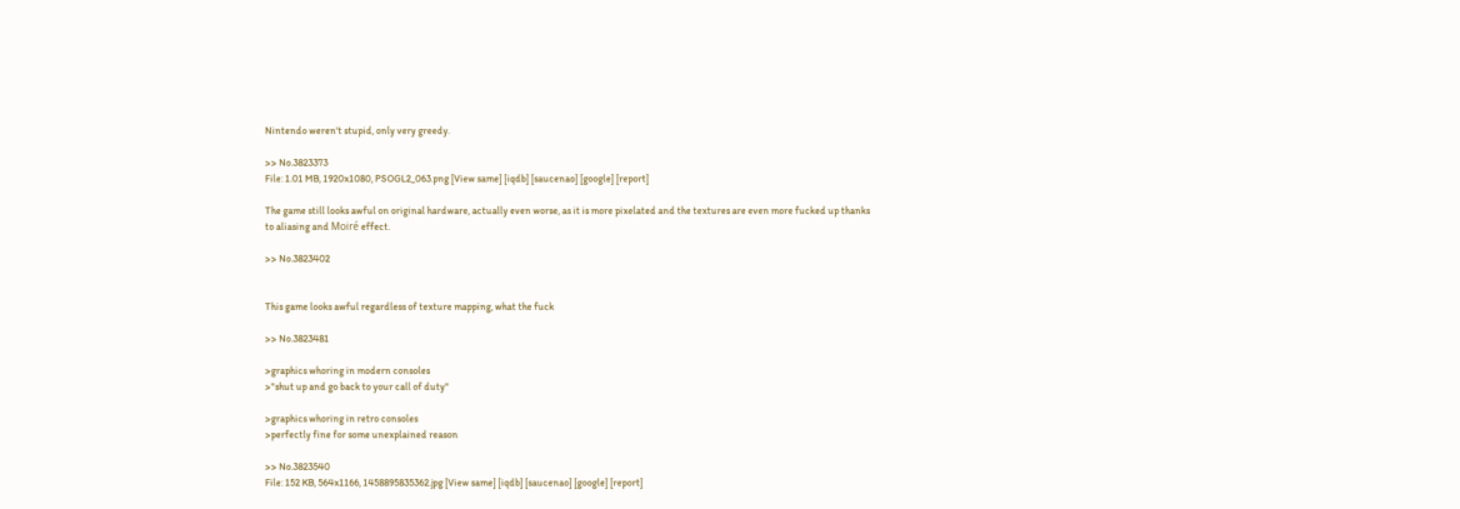Nintendo weren't stupid, only very greedy.

>> No.3823373
File: 1.01 MB, 1920x1080, PSOGL2_063.png [View same] [iqdb] [saucenao] [google] [report]

The game still looks awful on original hardware, actually even worse, as it is more pixelated and the textures are even more fucked up thanks to aliasing and Moiré effect.

>> No.3823402


This game looks awful regardless of texture mapping, what the fuck

>> No.3823481

>graphics whoring in modern consoles
>"shut up and go back to your call of duty"

>graphics whoring in retro consoles
>perfectly fine for some unexplained reason

>> No.3823540
File: 152 KB, 564x1166, 1458895835362.jpg [View same] [iqdb] [saucenao] [google] [report]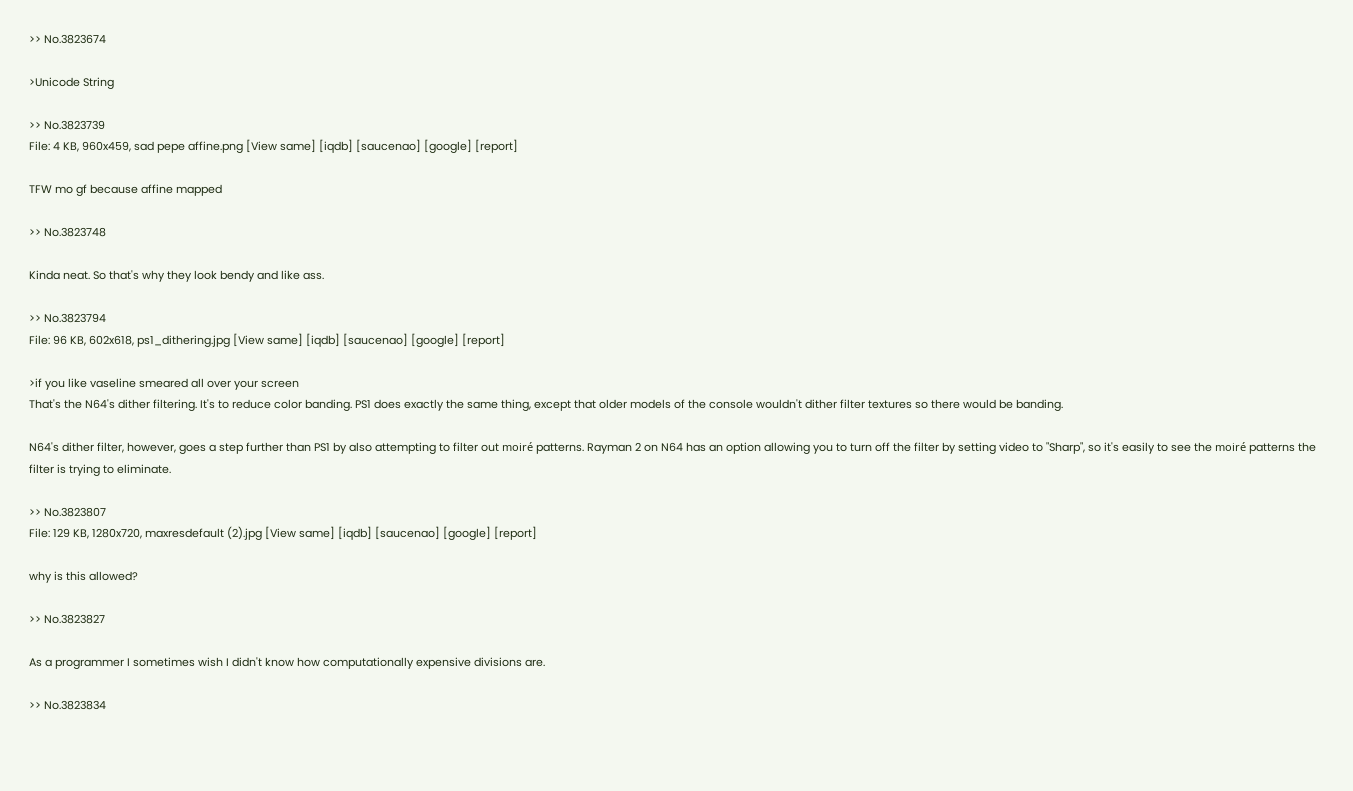>> No.3823674

>Unicode String

>> No.3823739
File: 4 KB, 960x459, sad pepe affine.png [View same] [iqdb] [saucenao] [google] [report]

TFW mo gf because affine mapped

>> No.3823748

Kinda neat. So that's why they look bendy and like ass.

>> No.3823794
File: 96 KB, 602x618, ps1_dithering.jpg [View same] [iqdb] [saucenao] [google] [report]

>if you like vaseline smeared all over your screen
That's the N64's dither filtering. It's to reduce color banding. PS1 does exactly the same thing, except that older models of the console wouldn't dither filter textures so there would be banding.

N64's dither filter, however, goes a step further than PS1 by also attempting to filter out moiré patterns. Rayman 2 on N64 has an option allowing you to turn off the filter by setting video to "Sharp", so it's easily to see the moiré patterns the filter is trying to eliminate.

>> No.3823807
File: 129 KB, 1280x720, maxresdefault (2).jpg [View same] [iqdb] [saucenao] [google] [report]

why is this allowed?

>> No.3823827

As a programmer I sometimes wish I didn't know how computationally expensive divisions are.

>> No.3823834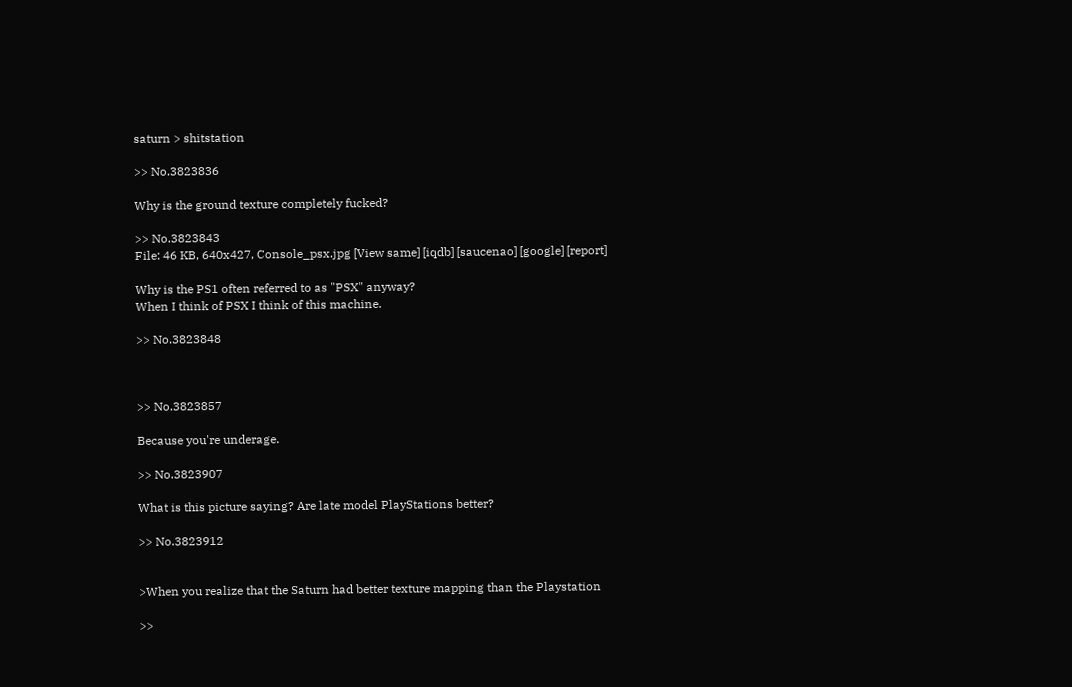saturn > shitstation

>> No.3823836

Why is the ground texture completely fucked?

>> No.3823843
File: 46 KB, 640x427, Console_psx.jpg [View same] [iqdb] [saucenao] [google] [report]

Why is the PS1 often referred to as "PSX" anyway?
When I think of PSX I think of this machine.

>> No.3823848



>> No.3823857

Because you're underage.

>> No.3823907

What is this picture saying? Are late model PlayStations better?

>> No.3823912


>When you realize that the Saturn had better texture mapping than the Playstation

>>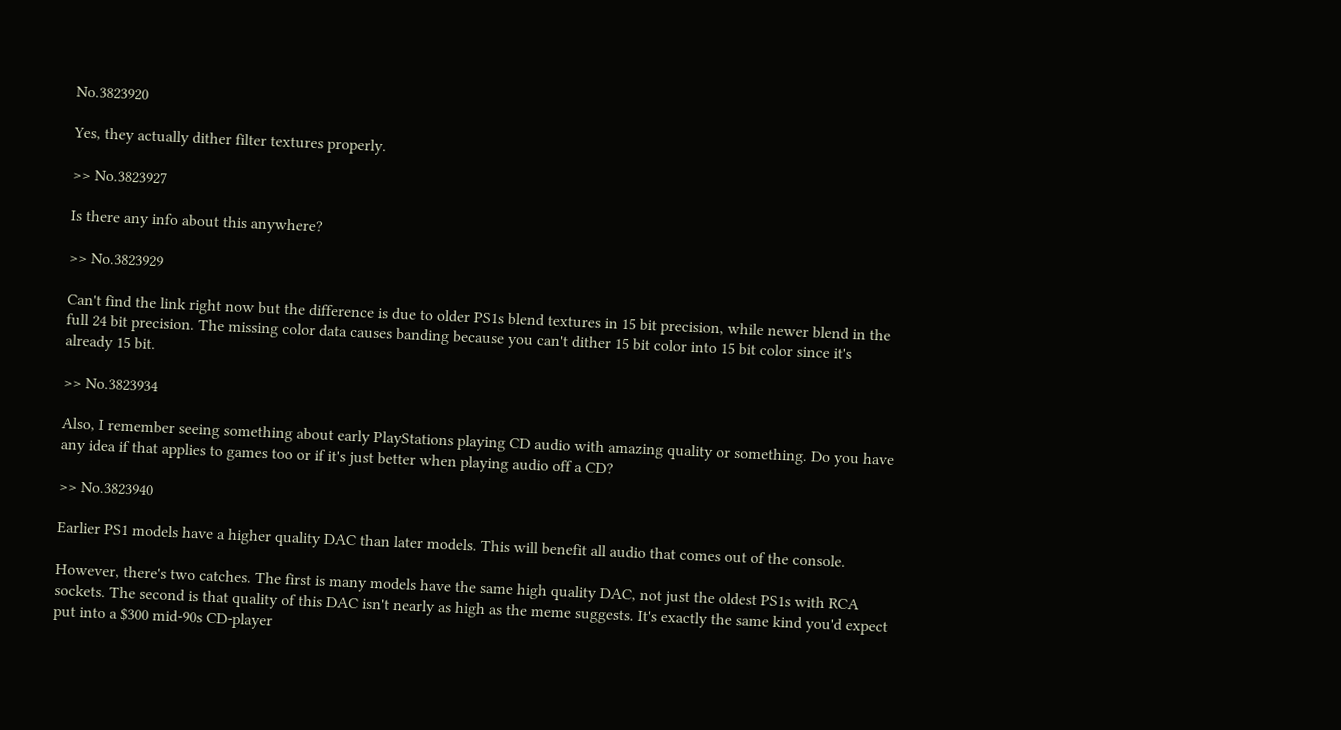No.3823920

Yes, they actually dither filter textures properly.

>> No.3823927

Is there any info about this anywhere?

>> No.3823929

Can't find the link right now but the difference is due to older PS1s blend textures in 15 bit precision, while newer blend in the full 24 bit precision. The missing color data causes banding because you can't dither 15 bit color into 15 bit color since it's already 15 bit.

>> No.3823934

Also, I remember seeing something about early PlayStations playing CD audio with amazing quality or something. Do you have any idea if that applies to games too or if it's just better when playing audio off a CD?

>> No.3823940

Earlier PS1 models have a higher quality DAC than later models. This will benefit all audio that comes out of the console.

However, there's two catches. The first is many models have the same high quality DAC, not just the oldest PS1s with RCA sockets. The second is that quality of this DAC isn't nearly as high as the meme suggests. It's exactly the same kind you'd expect put into a $300 mid-90s CD-player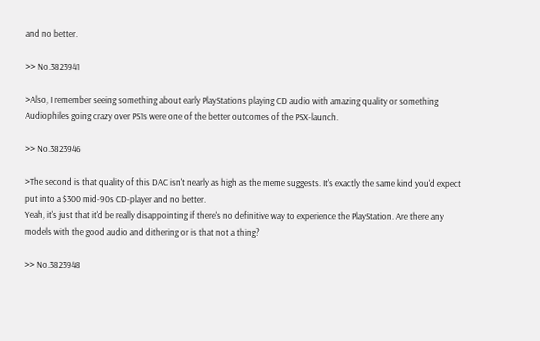and no better.

>> No.3823941

>Also, I remember seeing something about early PlayStations playing CD audio with amazing quality or something
Audiophiles going crazy over PS1s were one of the better outcomes of the PSX-launch.

>> No.3823946

>The second is that quality of this DAC isn't nearly as high as the meme suggests. It's exactly the same kind you'd expect put into a $300 mid-90s CD-player and no better.
Yeah, it's just that it'd be really disappointing if there's no definitive way to experience the PlayStation. Are there any models with the good audio and dithering or is that not a thing?

>> No.3823948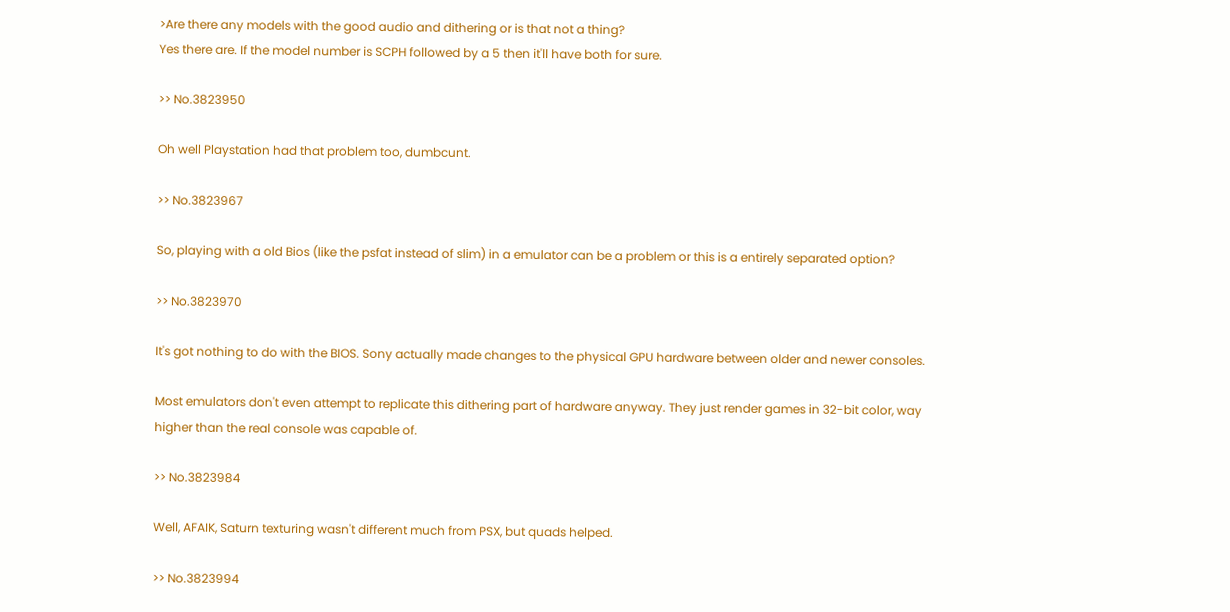>Are there any models with the good audio and dithering or is that not a thing?
Yes there are. If the model number is SCPH followed by a 5 then it'll have both for sure.

>> No.3823950

Oh well Playstation had that problem too, dumbcunt.

>> No.3823967

So, playing with a old Bios (like the psfat instead of slim) in a emulator can be a problem or this is a entirely separated option?

>> No.3823970

It's got nothing to do with the BIOS. Sony actually made changes to the physical GPU hardware between older and newer consoles.

Most emulators don't even attempt to replicate this dithering part of hardware anyway. They just render games in 32-bit color, way higher than the real console was capable of.

>> No.3823984

Well, AFAIK, Saturn texturing wasn't different much from PSX, but quads helped.

>> No.3823994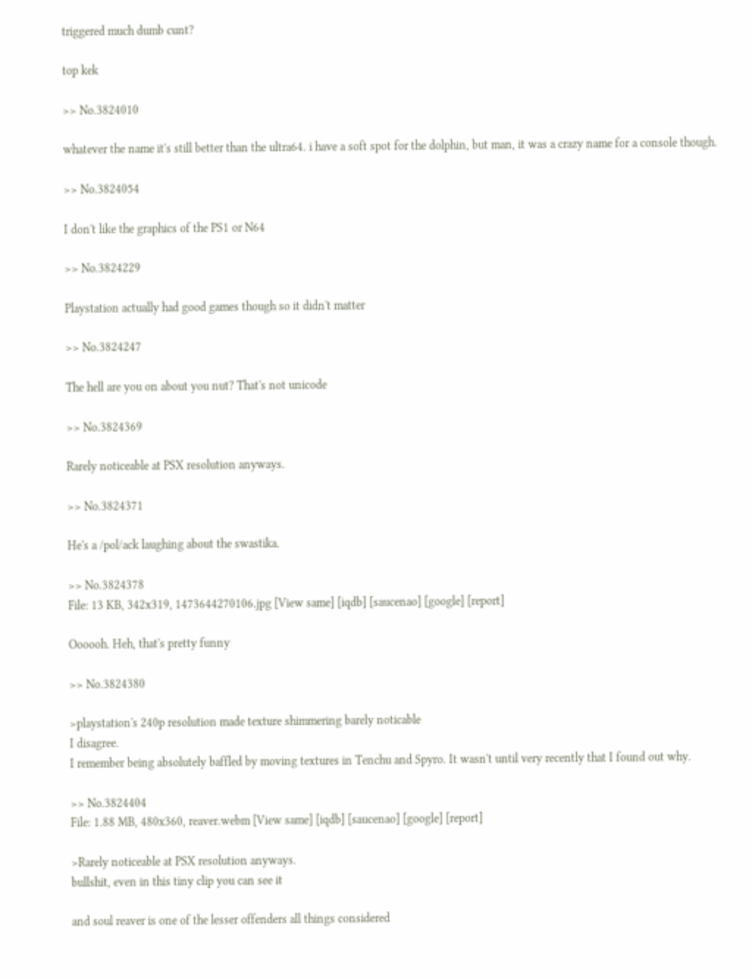triggered much dumb cunt?

top kek

>> No.3824010

whatever the name it's still better than the ultra64. i have a soft spot for the dolphin, but man, it was a crazy name for a console though.

>> No.3824054

I don't like the graphics of the PS1 or N64

>> No.3824229

Playstation actually had good games though so it didn't matter

>> No.3824247

The hell are you on about you nut? That's not unicode

>> No.3824369

Rarely noticeable at PSX resolution anyways.

>> No.3824371

He's a /pol/ack laughing about the swastika.

>> No.3824378
File: 13 KB, 342x319, 1473644270106.jpg [View same] [iqdb] [saucenao] [google] [report]

Oooooh. Heh, that's pretty funny

>> No.3824380

>playstation's 240p resolution made texture shimmering barely noticable
I disagree.
I remember being absolutely baffled by moving textures in Tenchu and Spyro. It wasn't until very recently that I found out why.

>> No.3824404
File: 1.88 MB, 480x360, reaver.webm [View same] [iqdb] [saucenao] [google] [report]

>Rarely noticeable at PSX resolution anyways.
bullshit, even in this tiny clip you can see it

and soul reaver is one of the lesser offenders all things considered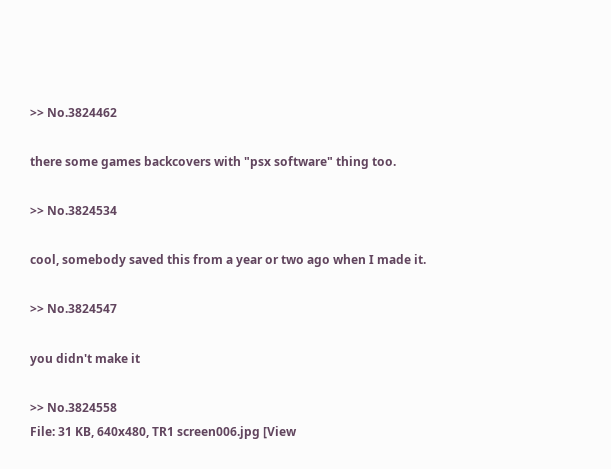>> No.3824462

there some games backcovers with "psx software" thing too.

>> No.3824534

cool, somebody saved this from a year or two ago when I made it.

>> No.3824547

you didn't make it

>> No.3824558
File: 31 KB, 640x480, TR1 screen006.jpg [View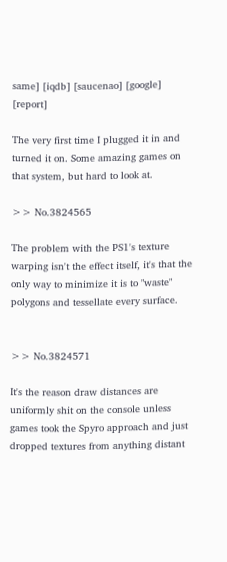same] [iqdb] [saucenao] [google] [report]

The very first time I plugged it in and turned it on. Some amazing games on that system, but hard to look at.

>> No.3824565

The problem with the PS1's texture warping isn't the effect itself, it's that the only way to minimize it is to "waste" polygons and tessellate every surface.


>> No.3824571

It's the reason draw distances are uniformly shit on the console unless games took the Spyro approach and just dropped textures from anything distant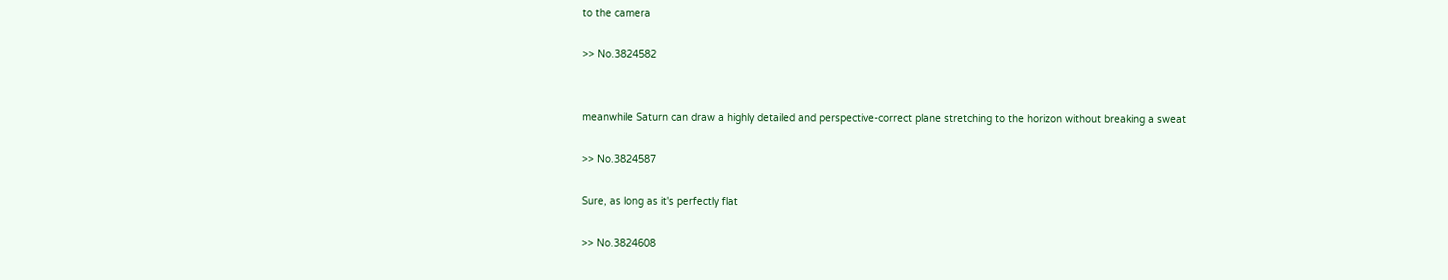to the camera

>> No.3824582


meanwhile Saturn can draw a highly detailed and perspective-correct plane stretching to the horizon without breaking a sweat

>> No.3824587

Sure, as long as it's perfectly flat

>> No.3824608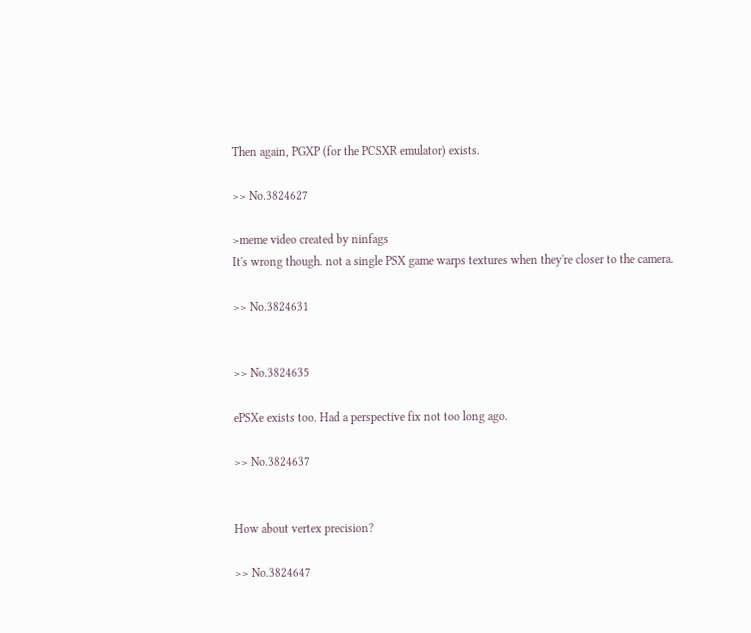Then again, PGXP (for the PCSXR emulator) exists.

>> No.3824627

>meme video created by ninfags
It's wrong though. not a single PSX game warps textures when they're closer to the camera.

>> No.3824631


>> No.3824635

ePSXe exists too. Had a perspective fix not too long ago.

>> No.3824637


How about vertex precision?

>> No.3824647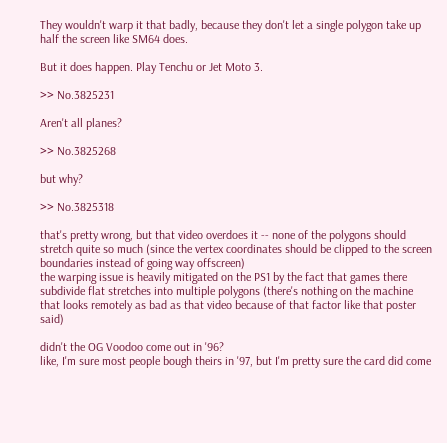They wouldn't warp it that badly, because they don't let a single polygon take up half the screen like SM64 does.

But it does happen. Play Tenchu or Jet Moto 3.

>> No.3825231

Aren't all planes?

>> No.3825268

but why?

>> No.3825318

that's pretty wrong, but that video overdoes it -- none of the polygons should stretch quite so much (since the vertex coordinates should be clipped to the screen boundaries instead of going way offscreen)
the warping issue is heavily mitigated on the PS1 by the fact that games there subdivide flat stretches into multiple polygons (there's nothing on the machine that looks remotely as bad as that video because of that factor like that poster said)

didn't the OG Voodoo come out in '96?
like, I'm sure most people bough theirs in '97, but I'm pretty sure the card did come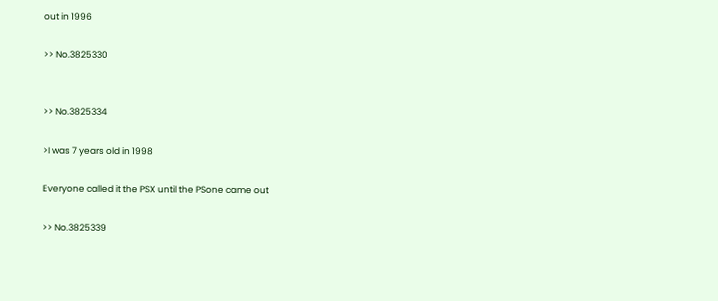out in 1996

>> No.3825330


>> No.3825334

>I was 7 years old in 1998

Everyone called it the PSX until the PSone came out

>> No.3825339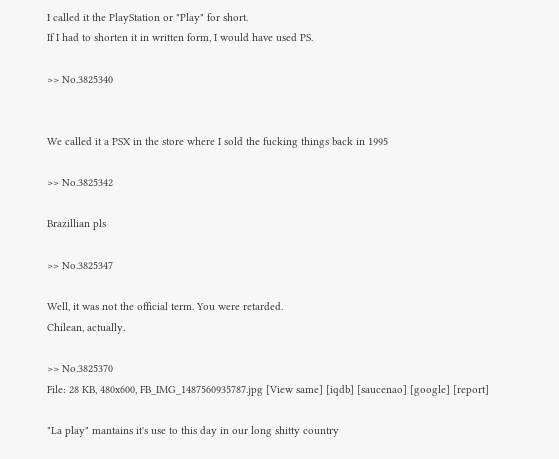I called it the PlayStation or "Play" for short.
If I had to shorten it in written form, I would have used PS.

>> No.3825340


We called it a PSX in the store where I sold the fucking things back in 1995

>> No.3825342

Brazillian pls

>> No.3825347

Well, it was not the official term. You were retarded.
Chilean, actually.

>> No.3825370
File: 28 KB, 480x600, FB_IMG_1487560935787.jpg [View same] [iqdb] [saucenao] [google] [report]

"La play" mantains it's use to this day in our long shitty country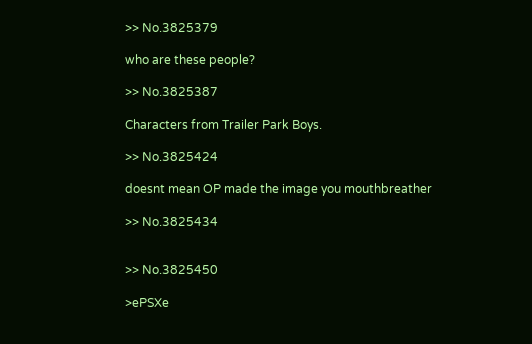>> No.3825379

who are these people?

>> No.3825387

Characters from Trailer Park Boys.

>> No.3825424

doesnt mean OP made the image you mouthbreather

>> No.3825434


>> No.3825450

>ePSXe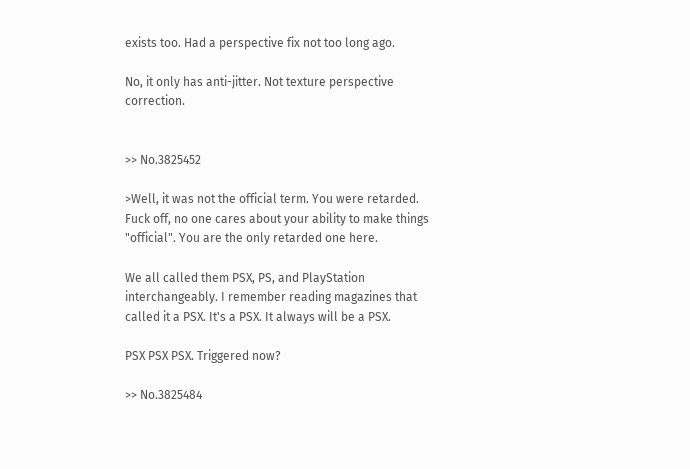exists too. Had a perspective fix not too long ago.

No, it only has anti-jitter. Not texture perspective correction.


>> No.3825452

>Well, it was not the official term. You were retarded.
Fuck off, no one cares about your ability to make things "official". You are the only retarded one here.

We all called them PSX, PS, and PlayStation interchangeably. I remember reading magazines that called it a PSX. It's a PSX. It always will be a PSX.

PSX PSX PSX. Triggered now?

>> No.3825484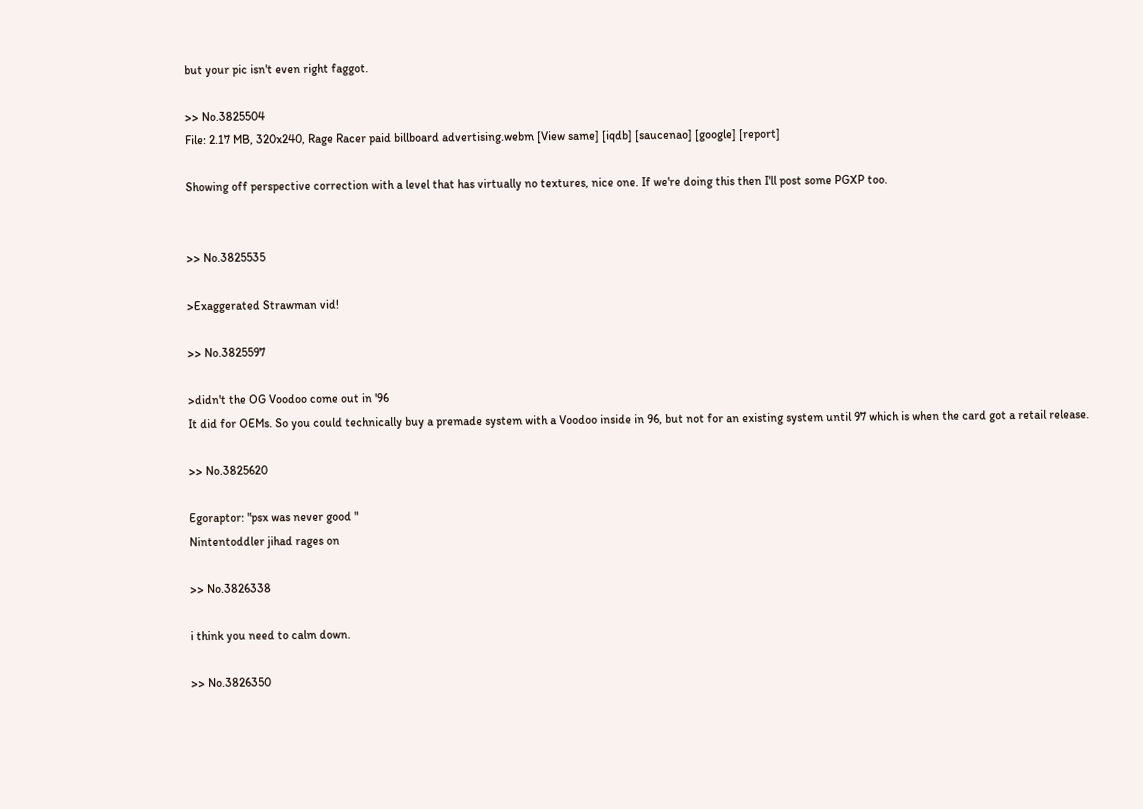but your pic isn't even right faggot.

>> No.3825504
File: 2.17 MB, 320x240, Rage Racer paid billboard advertising.webm [View same] [iqdb] [saucenao] [google] [report]

Showing off perspective correction with a level that has virtually no textures, nice one. If we're doing this then I'll post some PGXP too.


>> No.3825535

>Exaggerated Strawman vid!

>> No.3825597

>didn't the OG Voodoo come out in '96
It did for OEMs. So you could technically buy a premade system with a Voodoo inside in 96, but not for an existing system until 97 which is when the card got a retail release.

>> No.3825620

Egoraptor: "psx was never good "
Nintentoddler jihad rages on

>> No.3826338

i think you need to calm down.

>> No.3826350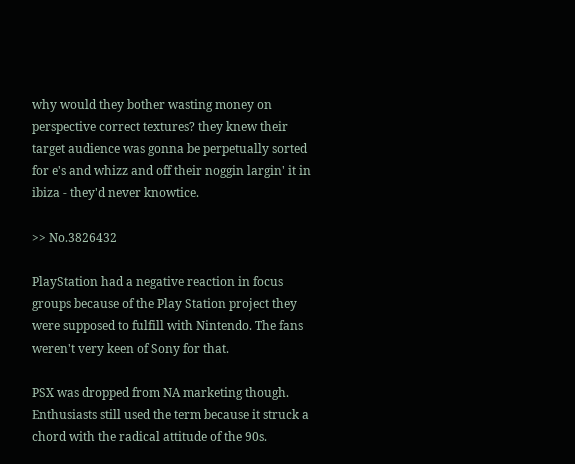why would they bother wasting money on perspective correct textures? they knew their target audience was gonna be perpetually sorted for e's and whizz and off their noggin largin' it in ibiza - they'd never knowtice.

>> No.3826432

PlayStation had a negative reaction in focus groups because of the Play Station project they were supposed to fulfill with Nintendo. The fans weren't very keen of Sony for that.

PSX was dropped from NA marketing though. Enthusiasts still used the term because it struck a chord with the radical attitude of the 90s.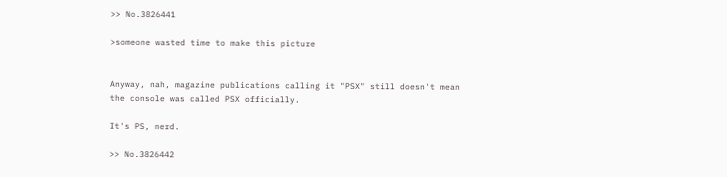>> No.3826441

>someone wasted time to make this picture


Anyway, nah, magazine publications calling it "PSX" still doesn't mean the console was called PSX officially.

It's PS, nerd.

>> No.3826442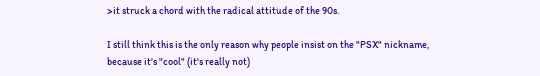>it struck a chord with the radical attitude of the 90s.

I still think this is the only reason why people insist on the "PSX" nickname, because it's "cool" (it's really not)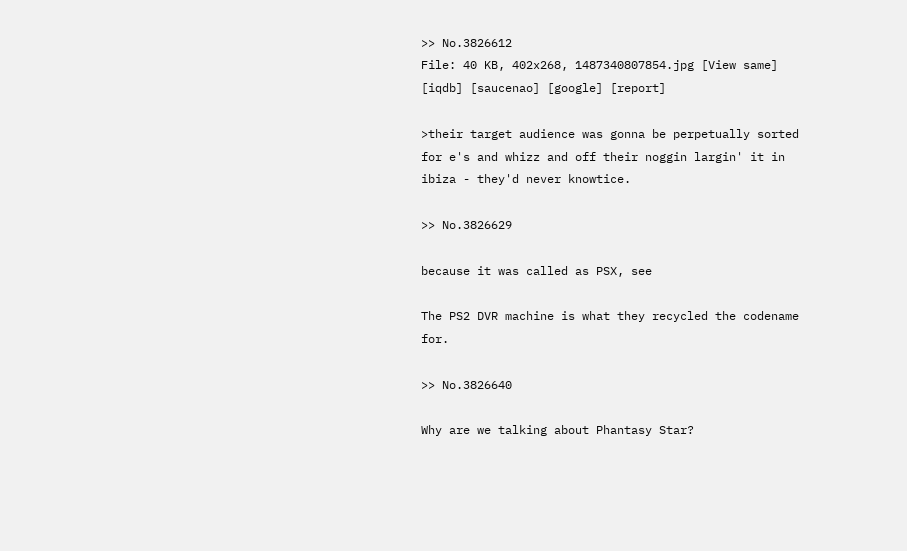>> No.3826612
File: 40 KB, 402x268, 1487340807854.jpg [View same] [iqdb] [saucenao] [google] [report]

>their target audience was gonna be perpetually sorted for e's and whizz and off their noggin largin' it in ibiza - they'd never knowtice.

>> No.3826629

because it was called as PSX, see

The PS2 DVR machine is what they recycled the codename for.

>> No.3826640

Why are we talking about Phantasy Star?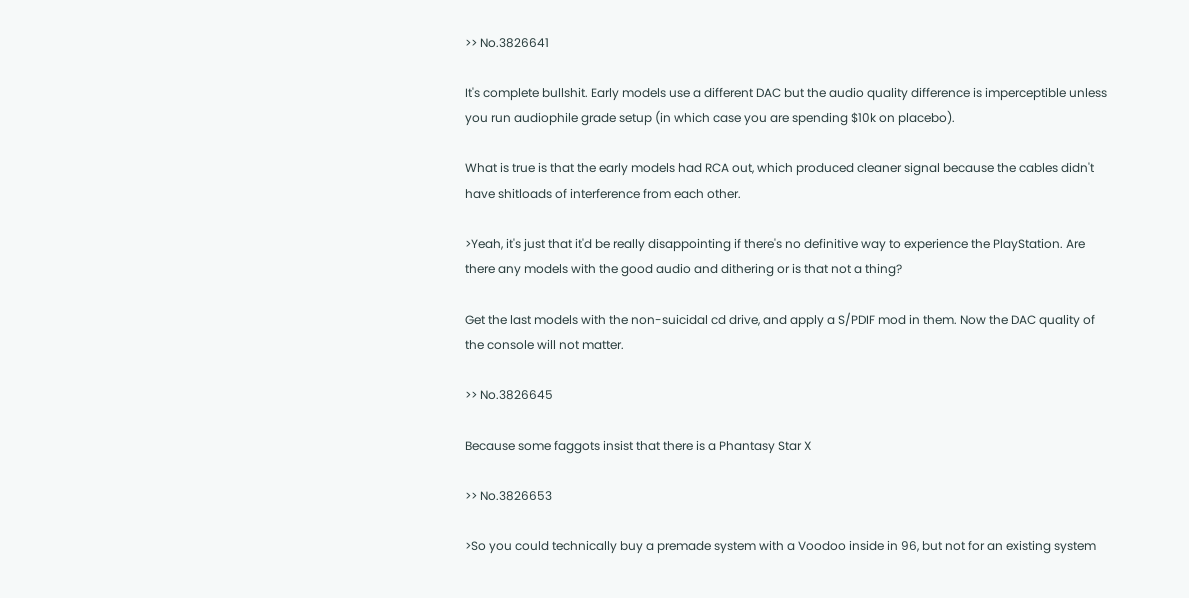>> No.3826641

It's complete bullshit. Early models use a different DAC but the audio quality difference is imperceptible unless you run audiophile grade setup (in which case you are spending $10k on placebo).

What is true is that the early models had RCA out, which produced cleaner signal because the cables didn't have shitloads of interference from each other.

>Yeah, it's just that it'd be really disappointing if there's no definitive way to experience the PlayStation. Are there any models with the good audio and dithering or is that not a thing?

Get the last models with the non-suicidal cd drive, and apply a S/PDIF mod in them. Now the DAC quality of the console will not matter.

>> No.3826645

Because some faggots insist that there is a Phantasy Star X

>> No.3826653

>So you could technically buy a premade system with a Voodoo inside in 96, but not for an existing system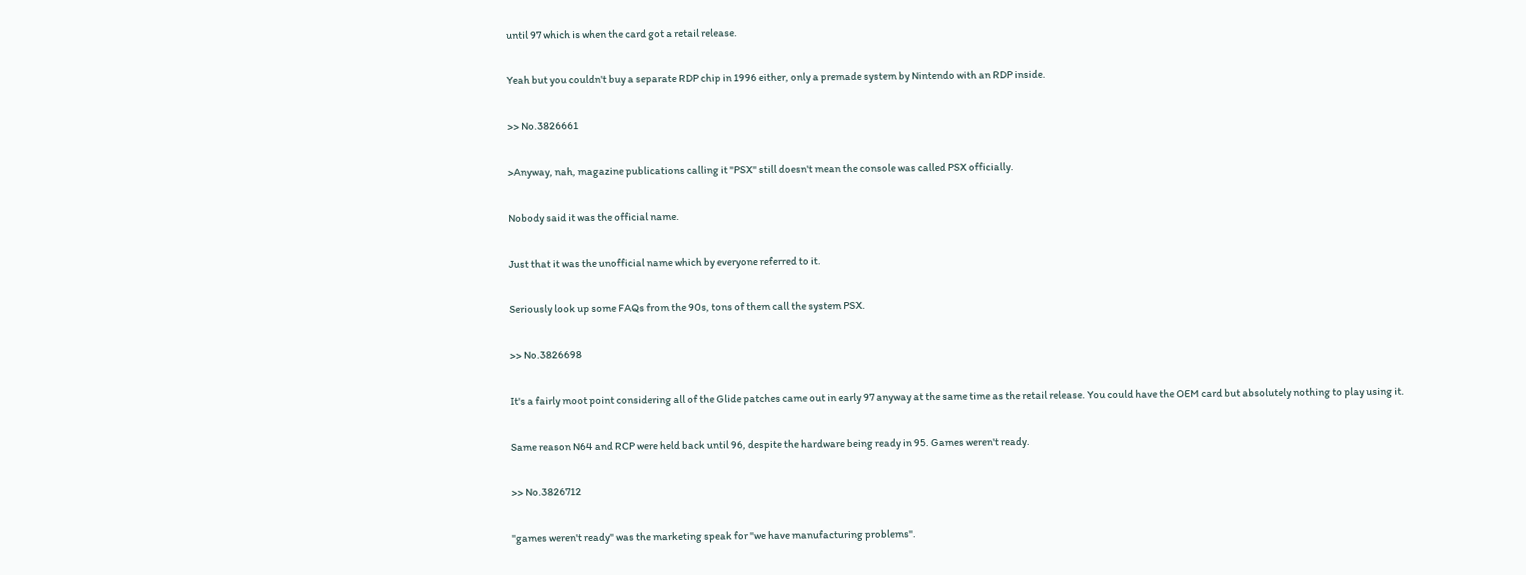until 97 which is when the card got a retail release.

Yeah but you couldn't buy a separate RDP chip in 1996 either, only a premade system by Nintendo with an RDP inside.

>> No.3826661

>Anyway, nah, magazine publications calling it "PSX" still doesn't mean the console was called PSX officially.

Nobody said it was the official name.

Just that it was the unofficial name which by everyone referred to it.

Seriously look up some FAQs from the 90s, tons of them call the system PSX.

>> No.3826698

It's a fairly moot point considering all of the Glide patches came out in early 97 anyway at the same time as the retail release. You could have the OEM card but absolutely nothing to play using it.

Same reason N64 and RCP were held back until 96, despite the hardware being ready in 95. Games weren't ready.

>> No.3826712

"games weren't ready" was the marketing speak for "we have manufacturing problems".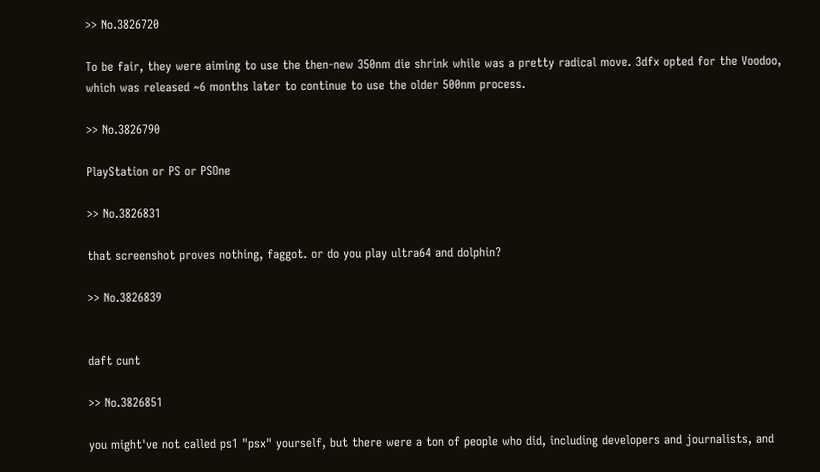>> No.3826720

To be fair, they were aiming to use the then-new 350nm die shrink while was a pretty radical move. 3dfx opted for the Voodoo, which was released ~6 months later to continue to use the older 500nm process.

>> No.3826790

PlayStation or PS or PSOne

>> No.3826831

that screenshot proves nothing, faggot. or do you play ultra64 and dolphin?

>> No.3826839


daft cunt

>> No.3826851

you might've not called ps1 "psx" yourself, but there were a ton of people who did, including developers and journalists, and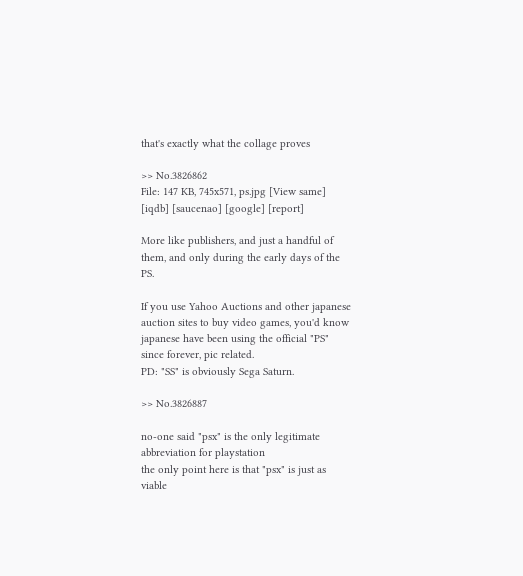that's exactly what the collage proves

>> No.3826862
File: 147 KB, 745x571, ps.jpg [View same] [iqdb] [saucenao] [google] [report]

More like publishers, and just a handful of them, and only during the early days of the PS.

If you use Yahoo Auctions and other japanese auction sites to buy video games, you'd know japanese have been using the official "PS" since forever, pic related.
PD: "SS" is obviously Sega Saturn.

>> No.3826887

no-one said "psx" is the only legitimate abbreviation for playstation
the only point here is that "psx" is just as viable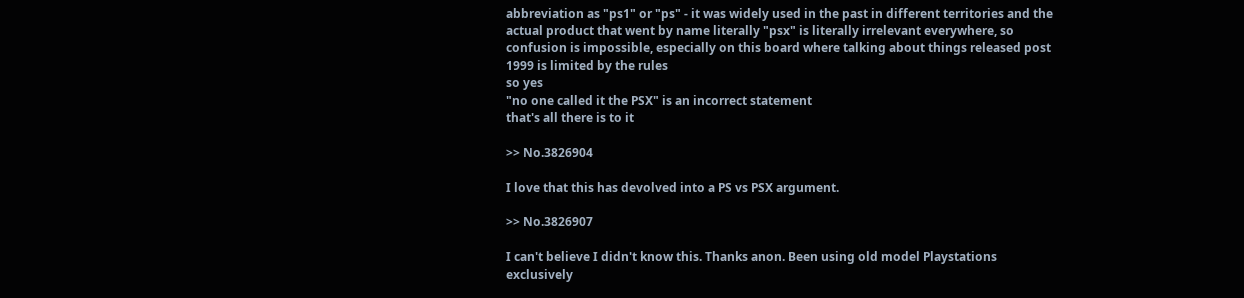abbreviation as "ps1" or "ps" - it was widely used in the past in different territories and the actual product that went by name literally "psx" is literally irrelevant everywhere, so confusion is impossible, especially on this board where talking about things released post 1999 is limited by the rules
so yes
"no one called it the PSX" is an incorrect statement
that's all there is to it

>> No.3826904

I love that this has devolved into a PS vs PSX argument.

>> No.3826907

I can't believe I didn't know this. Thanks anon. Been using old model Playstations exclusively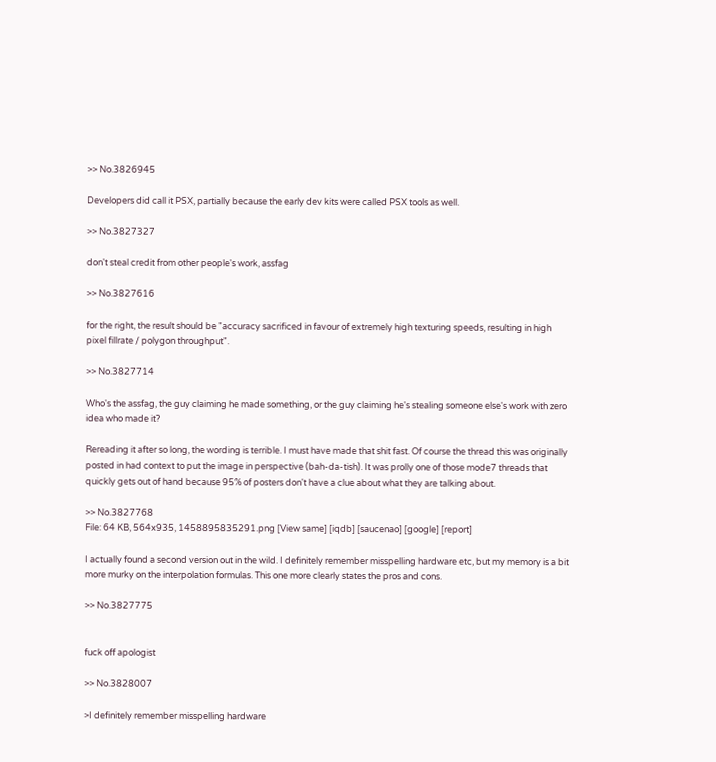>> No.3826945

Developers did call it PSX, partially because the early dev kits were called PSX tools as well.

>> No.3827327

don't steal credit from other people's work, assfag

>> No.3827616

for the right, the result should be "accuracy sacrificed in favour of extremely high texturing speeds, resulting in high pixel fillrate / polygon throughput".

>> No.3827714

Who's the assfag, the guy claiming he made something, or the guy claiming he's stealing someone else's work with zero idea who made it?

Rereading it after so long, the wording is terrible. I must have made that shit fast. Of course the thread this was originally posted in had context to put the image in perspective (bah-da-tish). It was prolly one of those mode7 threads that quickly gets out of hand because 95% of posters don't have a clue about what they are talking about.

>> No.3827768
File: 64 KB, 564x935, 1458895835291.png [View same] [iqdb] [saucenao] [google] [report]

I actually found a second version out in the wild. I definitely remember misspelling hardware etc, but my memory is a bit more murky on the interpolation formulas. This one more clearly states the pros and cons.

>> No.3827775


fuck off apologist

>> No.3828007

>I definitely remember misspelling hardware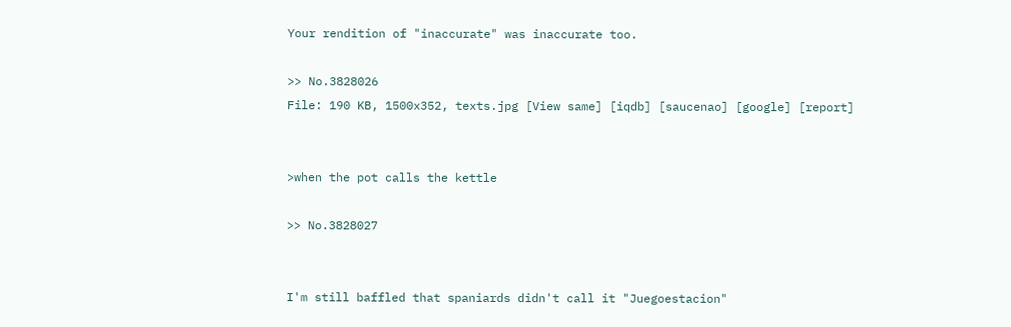Your rendition of "inaccurate" was inaccurate too.

>> No.3828026
File: 190 KB, 1500x352, texts.jpg [View same] [iqdb] [saucenao] [google] [report]


>when the pot calls the kettle

>> No.3828027


I'm still baffled that spaniards didn't call it "Juegoestacion"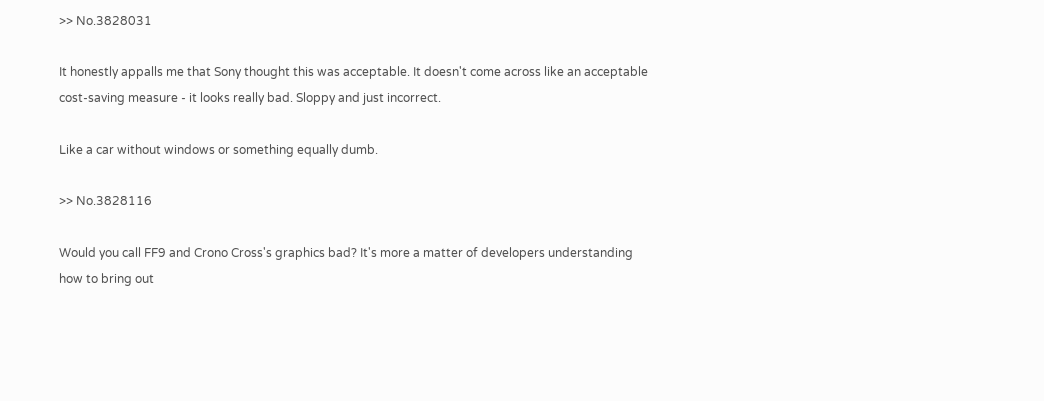>> No.3828031

It honestly appalls me that Sony thought this was acceptable. It doesn't come across like an acceptable cost-saving measure - it looks really bad. Sloppy and just incorrect.

Like a car without windows or something equally dumb.

>> No.3828116

Would you call FF9 and Crono Cross's graphics bad? It's more a matter of developers understanding how to bring out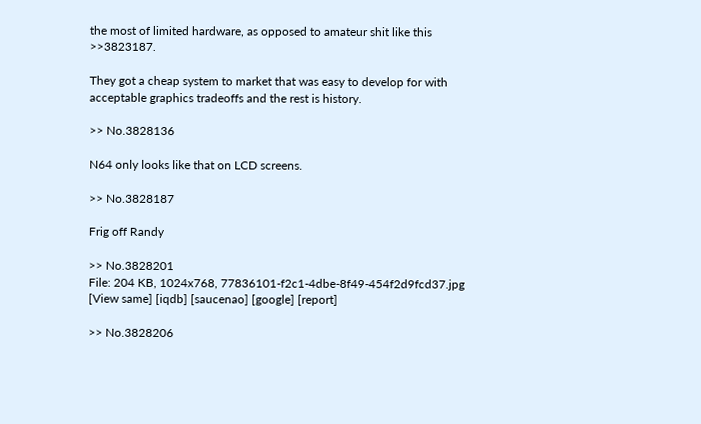the most of limited hardware, as opposed to amateur shit like this >>3823187.

They got a cheap system to market that was easy to develop for with acceptable graphics tradeoffs and the rest is history.

>> No.3828136

N64 only looks like that on LCD screens.

>> No.3828187

Frig off Randy

>> No.3828201
File: 204 KB, 1024x768, 77836101-f2c1-4dbe-8f49-454f2d9fcd37.jpg [View same] [iqdb] [saucenao] [google] [report]

>> No.3828206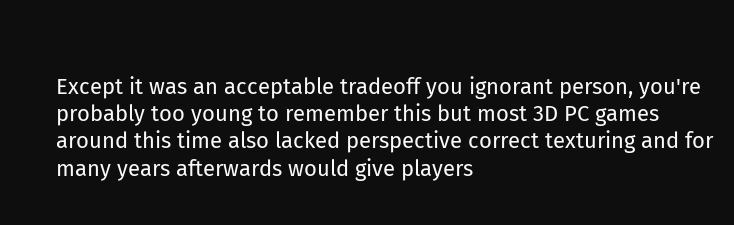Except it was an acceptable tradeoff you ignorant person, you're probably too young to remember this but most 3D PC games around this time also lacked perspective correct texturing and for many years afterwards would give players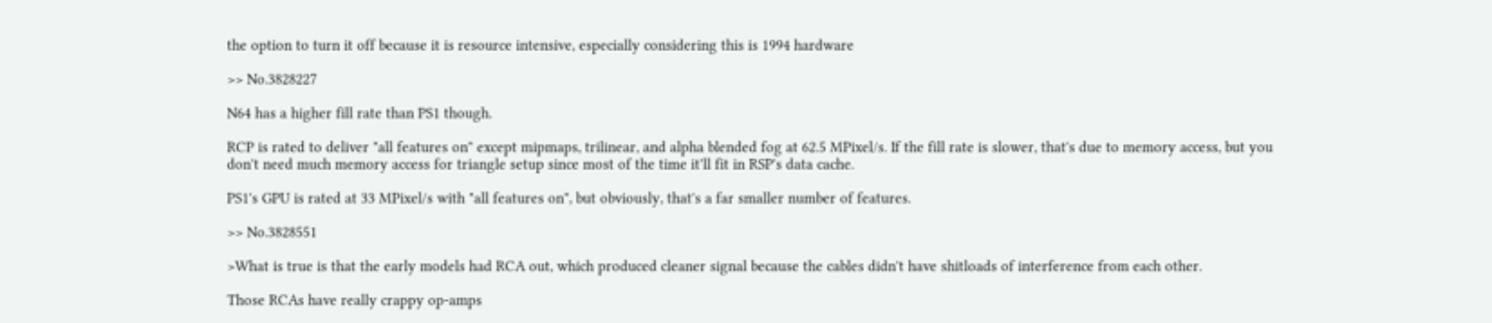the option to turn it off because it is resource intensive, especially considering this is 1994 hardware

>> No.3828227

N64 has a higher fill rate than PS1 though.

RCP is rated to deliver "all features on" except mipmaps, trilinear, and alpha blended fog at 62.5 MPixel/s. If the fill rate is slower, that's due to memory access, but you don't need much memory access for triangle setup since most of the time it'll fit in RSP's data cache.

PS1's GPU is rated at 33 MPixel/s with "all features on", but obviously, that's a far smaller number of features.

>> No.3828551

>What is true is that the early models had RCA out, which produced cleaner signal because the cables didn't have shitloads of interference from each other.

Those RCAs have really crappy op-amps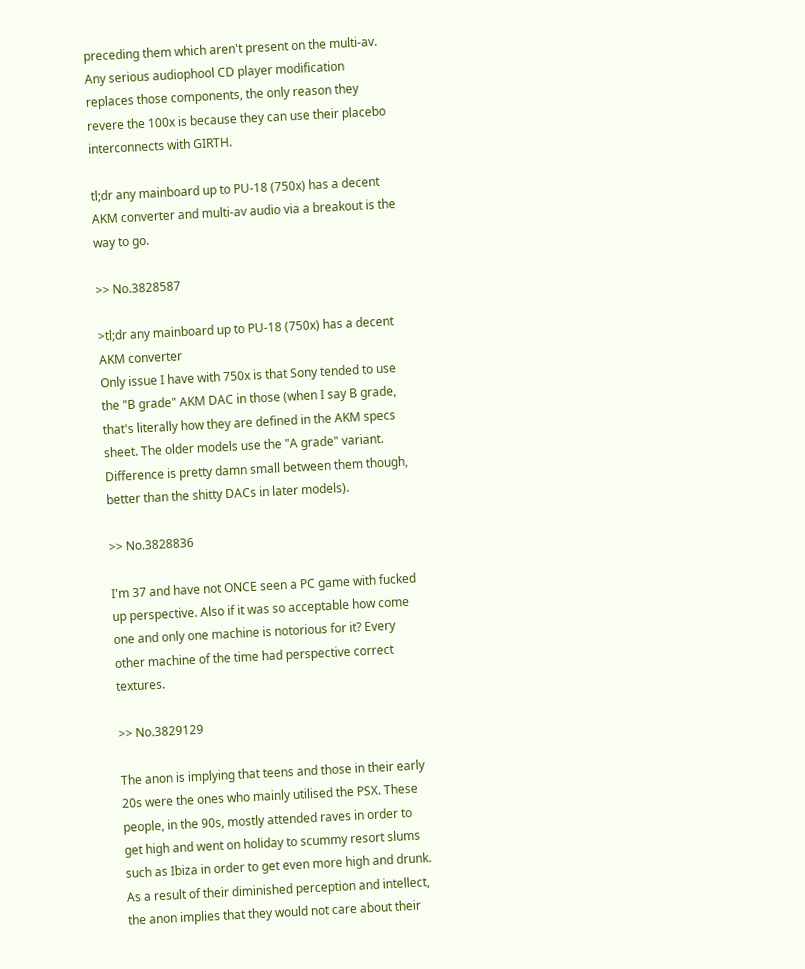preceding them which aren't present on the multi-av. Any serious audiophool CD player modification replaces those components, the only reason they revere the 100x is because they can use their placebo interconnects with GIRTH.

tl;dr any mainboard up to PU-18 (750x) has a decent AKM converter and multi-av audio via a breakout is the way to go.

>> No.3828587

>tl;dr any mainboard up to PU-18 (750x) has a decent AKM converter
Only issue I have with 750x is that Sony tended to use the "B grade" AKM DAC in those (when I say B grade, that's literally how they are defined in the AKM specs sheet. The older models use the "A grade" variant. Difference is pretty damn small between them though, better than the shitty DACs in later models).

>> No.3828836

I'm 37 and have not ONCE seen a PC game with fucked up perspective. Also if it was so acceptable how come one and only one machine is notorious for it? Every other machine of the time had perspective correct textures.

>> No.3829129

The anon is implying that teens and those in their early 20s were the ones who mainly utilised the PSX. These people, in the 90s, mostly attended raves in order to get high and went on holiday to scummy resort slums such as Ibiza in order to get even more high and drunk. As a result of their diminished perception and intellect, the anon implies that they would not care about their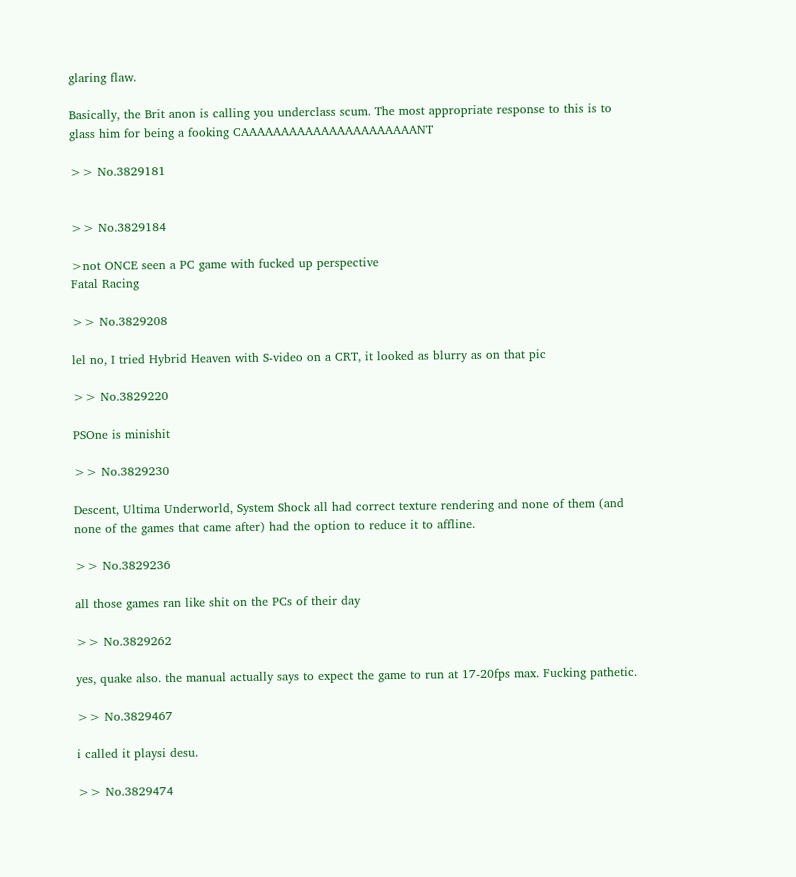glaring flaw.

Basically, the Brit anon is calling you underclass scum. The most appropriate response to this is to glass him for being a fooking CAAAAAAAAAAAAAAAAAAAAAANT

>> No.3829181


>> No.3829184

>not ONCE seen a PC game with fucked up perspective
Fatal Racing

>> No.3829208

lel no, I tried Hybrid Heaven with S-video on a CRT, it looked as blurry as on that pic

>> No.3829220

PSOne is minishit

>> No.3829230

Descent, Ultima Underworld, System Shock all had correct texture rendering and none of them (and none of the games that came after) had the option to reduce it to affline.

>> No.3829236

all those games ran like shit on the PCs of their day

>> No.3829262

yes, quake also. the manual actually says to expect the game to run at 17-20fps max. Fucking pathetic.

>> No.3829467

i called it playsi desu.

>> No.3829474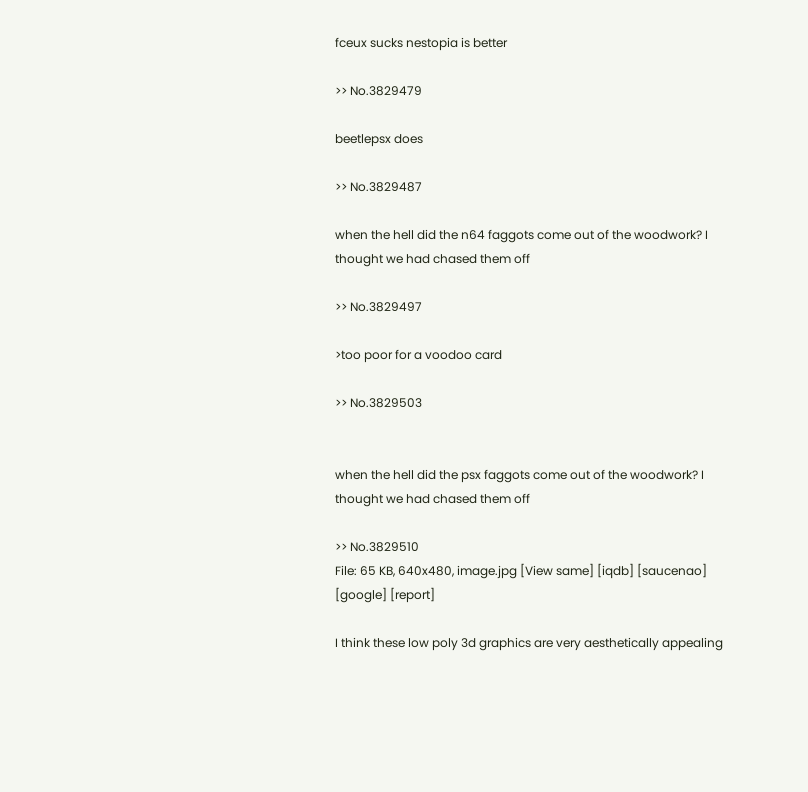fceux sucks nestopia is better

>> No.3829479

beetlepsx does

>> No.3829487

when the hell did the n64 faggots come out of the woodwork? I thought we had chased them off

>> No.3829497

>too poor for a voodoo card

>> No.3829503


when the hell did the psx faggots come out of the woodwork? I thought we had chased them off

>> No.3829510
File: 65 KB, 640x480, image.jpg [View same] [iqdb] [saucenao] [google] [report]

I think these low poly 3d graphics are very aesthetically appealing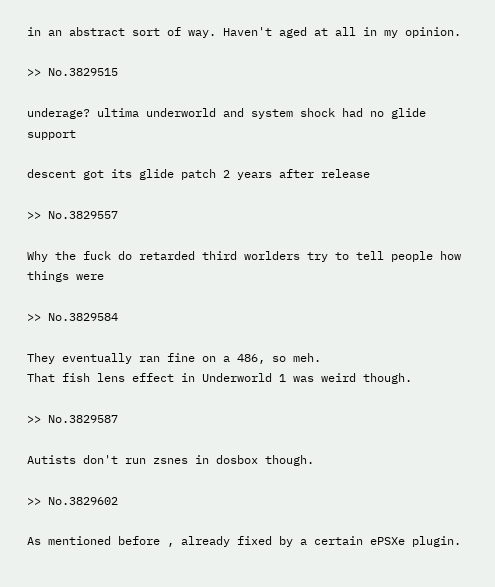in an abstract sort of way. Haven't aged at all in my opinion.

>> No.3829515

underage? ultima underworld and system shock had no glide support

descent got its glide patch 2 years after release

>> No.3829557

Why the fuck do retarded third worlders try to tell people how things were

>> No.3829584

They eventually ran fine on a 486, so meh.
That fish lens effect in Underworld 1 was weird though.

>> No.3829587

Autists don't run zsnes in dosbox though.

>> No.3829602

As mentioned before , already fixed by a certain ePSXe plugin.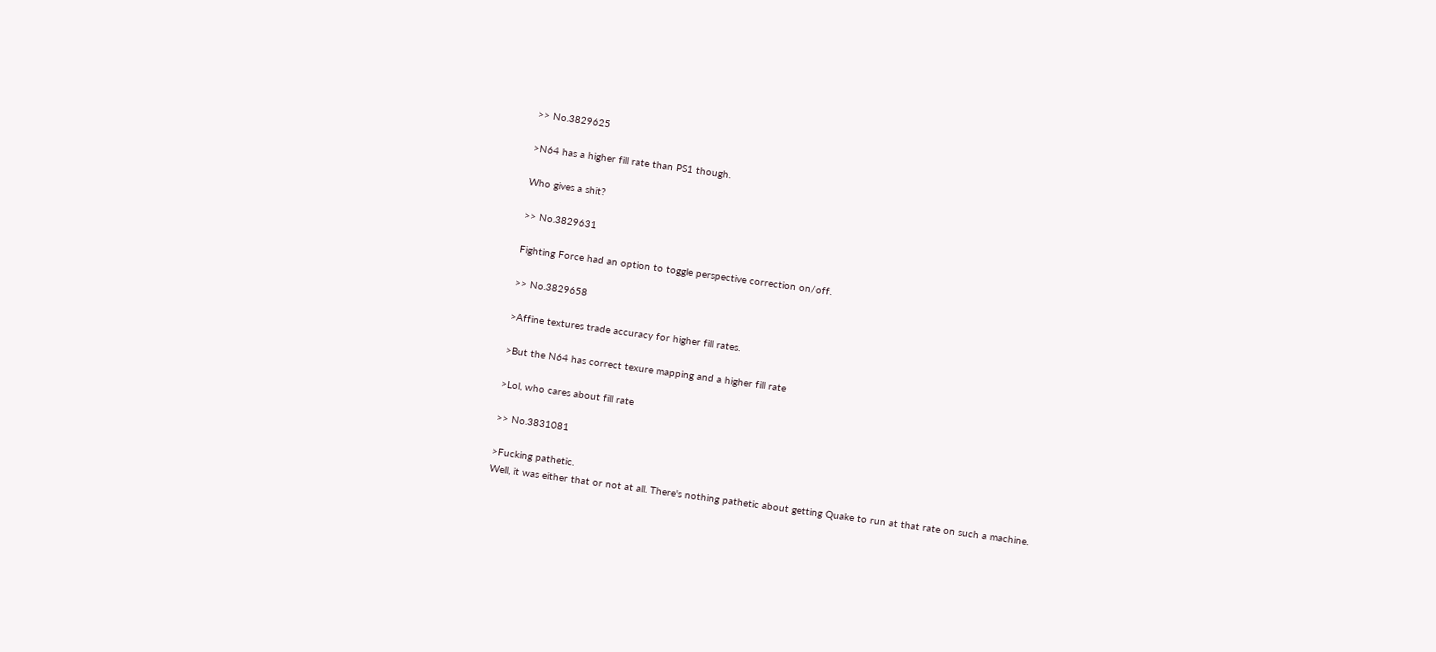>> No.3829625

>N64 has a higher fill rate than PS1 though.

Who gives a shit?

>> No.3829631

Fighting Force had an option to toggle perspective correction on/off.

>> No.3829658

>Affine textures trade accuracy for higher fill rates.

>But the N64 has correct texure mapping and a higher fill rate

>Lol, who cares about fill rate

>> No.3831081

>Fucking pathetic.
Well, it was either that or not at all. There's nothing pathetic about getting Quake to run at that rate on such a machine.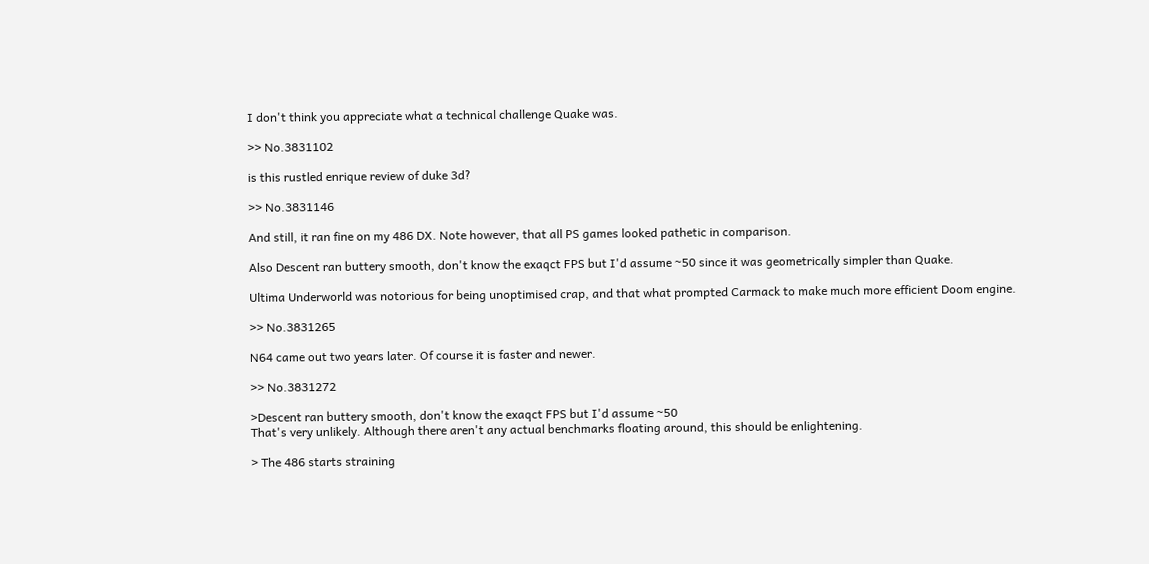I don't think you appreciate what a technical challenge Quake was.

>> No.3831102

is this rustled enrique review of duke 3d?

>> No.3831146

And still, it ran fine on my 486 DX. Note however, that all PS games looked pathetic in comparison.

Also Descent ran buttery smooth, don't know the exaqct FPS but I'd assume ~50 since it was geometrically simpler than Quake.

Ultima Underworld was notorious for being unoptimised crap, and that what prompted Carmack to make much more efficient Doom engine.

>> No.3831265

N64 came out two years later. Of course it is faster and newer.

>> No.3831272

>Descent ran buttery smooth, don't know the exaqct FPS but I'd assume ~50
That's very unlikely. Although there aren't any actual benchmarks floating around, this should be enlightening.

> The 486 starts straining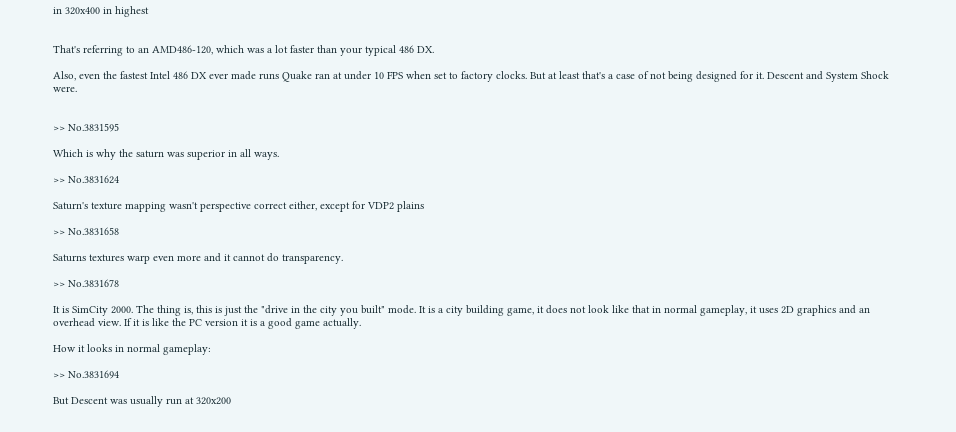in 320x400 in highest


That's referring to an AMD486-120, which was a lot faster than your typical 486 DX.

Also, even the fastest Intel 486 DX ever made runs Quake ran at under 10 FPS when set to factory clocks. But at least that's a case of not being designed for it. Descent and System Shock were.


>> No.3831595

Which is why the saturn was superior in all ways.

>> No.3831624

Saturn's texture mapping wasn't perspective correct either, except for VDP2 plains

>> No.3831658

Saturns textures warp even more and it cannot do transparency.

>> No.3831678

It is SimCity 2000. The thing is, this is just the "drive in the city you built" mode. It is a city building game, it does not look like that in normal gameplay, it uses 2D graphics and an overhead view. If it is like the PC version it is a good game actually.

How it looks in normal gameplay:

>> No.3831694

But Descent was usually run at 320x200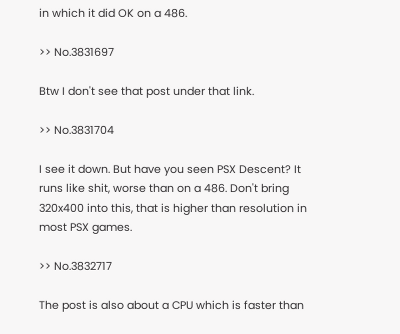in which it did OK on a 486.

>> No.3831697

Btw I don't see that post under that link.

>> No.3831704

I see it down. But have you seen PSX Descent? It runs like shit, worse than on a 486. Don't bring 320x400 into this, that is higher than resolution in most PSX games.

>> No.3832717

The post is also about a CPU which is faster than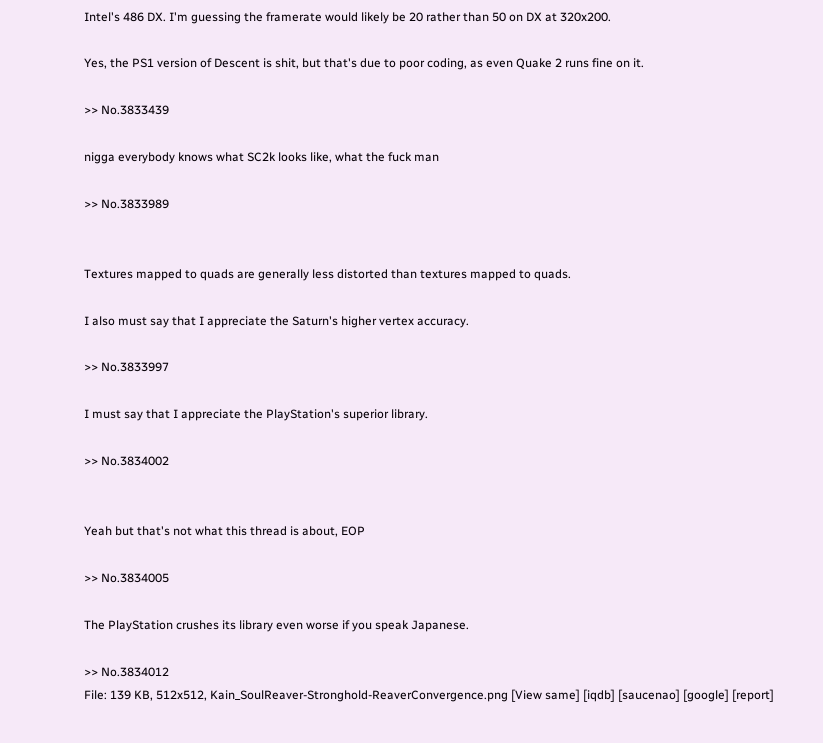Intel's 486 DX. I'm guessing the framerate would likely be 20 rather than 50 on DX at 320x200.

Yes, the PS1 version of Descent is shit, but that's due to poor coding, as even Quake 2 runs fine on it.

>> No.3833439

nigga everybody knows what SC2k looks like, what the fuck man

>> No.3833989


Textures mapped to quads are generally less distorted than textures mapped to quads.

I also must say that I appreciate the Saturn's higher vertex accuracy.

>> No.3833997

I must say that I appreciate the PlayStation's superior library.

>> No.3834002


Yeah but that's not what this thread is about, EOP

>> No.3834005

The PlayStation crushes its library even worse if you speak Japanese.

>> No.3834012
File: 139 KB, 512x512, Kain_SoulReaver-Stronghold-ReaverConvergence.png [View same] [iqdb] [saucenao] [google] [report]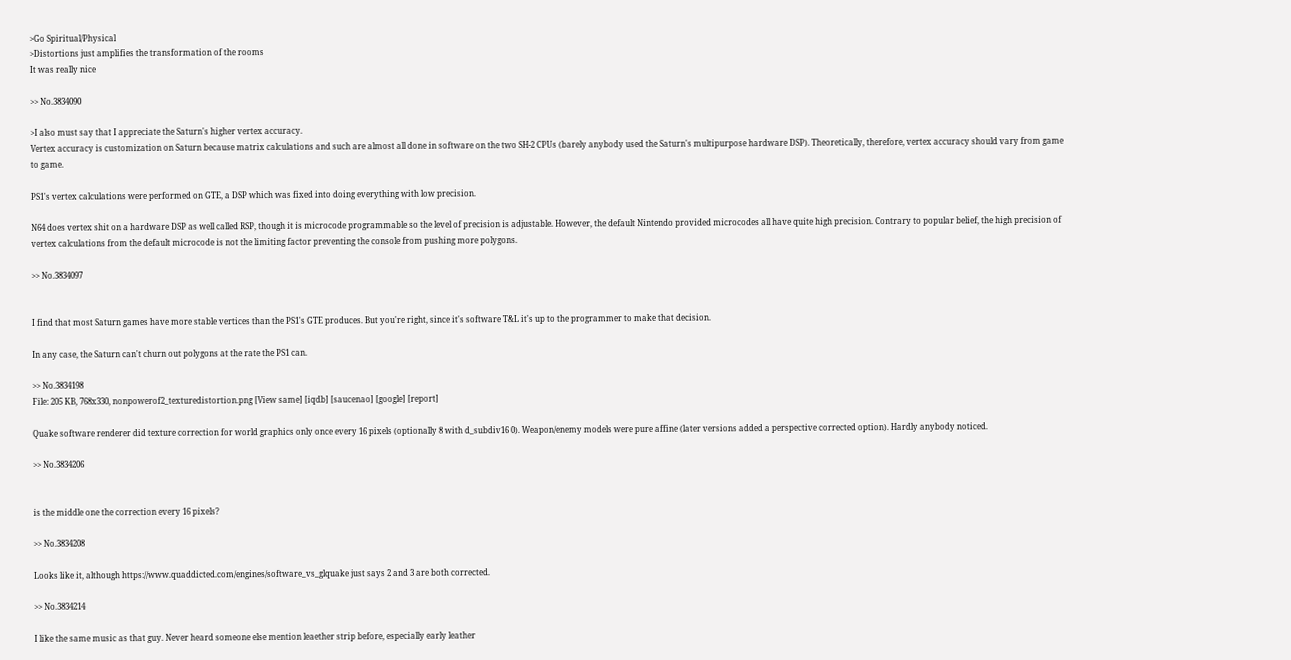>Go Spiritual/Physical
>Distortions just amplifies the transformation of the rooms
It was really nice

>> No.3834090

>I also must say that I appreciate the Saturn's higher vertex accuracy.
Vertex accuracy is customization on Saturn because matrix calculations and such are almost all done in software on the two SH-2 CPUs (barely anybody used the Saturn's multipurpose hardware DSP). Theoretically, therefore, vertex accuracy should vary from game to game.

PS1's vertex calculations were performed on GTE, a DSP which was fixed into doing everything with low precision.

N64 does vertex shit on a hardware DSP as well called RSP, though it is microcode programmable so the level of precision is adjustable. However, the default Nintendo provided microcodes all have quite high precision. Contrary to popular belief, the high precision of vertex calculations from the default microcode is not the limiting factor preventing the console from pushing more polygons.

>> No.3834097


I find that most Saturn games have more stable vertices than the PS1's GTE produces. But you're right, since it's software T&L it's up to the programmer to make that decision.

In any case, the Saturn can't churn out polygons at the rate the PS1 can.

>> No.3834198
File: 205 KB, 768x330, nonpowerof2_texturedistortion.png [View same] [iqdb] [saucenao] [google] [report]

Quake software renderer did texture correction for world graphics only once every 16 pixels (optionally 8 with d_subdiv16 0). Weapon/enemy models were pure affine (later versions added a perspective corrected option). Hardly anybody noticed.

>> No.3834206


is the middle one the correction every 16 pixels?

>> No.3834208

Looks like it, although https://www.quaddicted.com/engines/software_vs_glquake just says 2 and 3 are both corrected.

>> No.3834214

I like the same music as that guy. Never heard someone else mention leaether strip before, especially early leather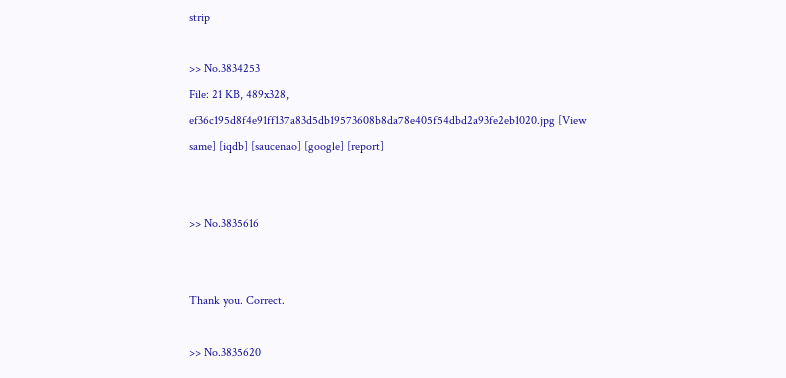strip

>> No.3834253
File: 21 KB, 489x328, ef36c195d8f4e91ff137a83d5db19573608b8da78e405f54dbd2a93fe2eb1020.jpg [View same] [iqdb] [saucenao] [google] [report]


>> No.3835616


Thank you. Correct.

>> No.3835620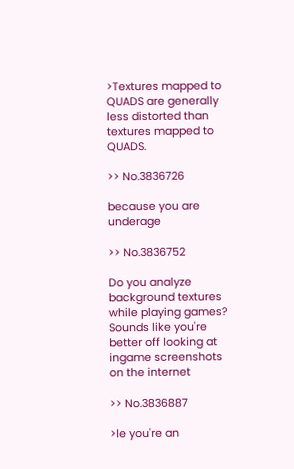>Textures mapped to QUADS are generally less distorted than textures mapped to QUADS.

>> No.3836726

because you are underage

>> No.3836752

Do you analyze background textures while playing games? Sounds like you're better off looking at ingame screenshots on the internet

>> No.3836887

>le you're an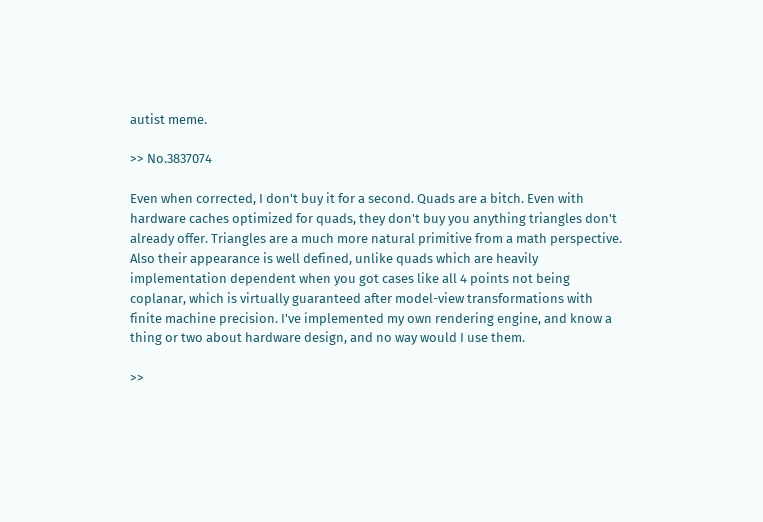autist meme.

>> No.3837074

Even when corrected, I don't buy it for a second. Quads are a bitch. Even with hardware caches optimized for quads, they don't buy you anything triangles don't already offer. Triangles are a much more natural primitive from a math perspective. Also their appearance is well defined, unlike quads which are heavily implementation dependent when you got cases like all 4 points not being coplanar, which is virtually guaranteed after model-view transformations with finite machine precision. I've implemented my own rendering engine, and know a thing or two about hardware design, and no way would I use them.

>>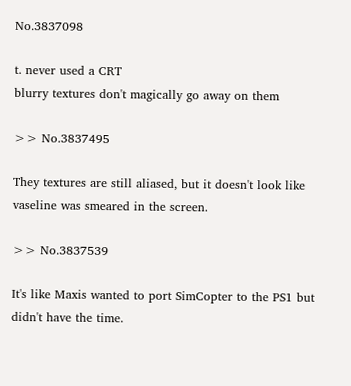No.3837098

t. never used a CRT
blurry textures don't magically go away on them

>> No.3837495

They textures are still aliased, but it doesn't look like vaseline was smeared in the screen.

>> No.3837539

It's like Maxis wanted to port SimCopter to the PS1 but didn't have the time.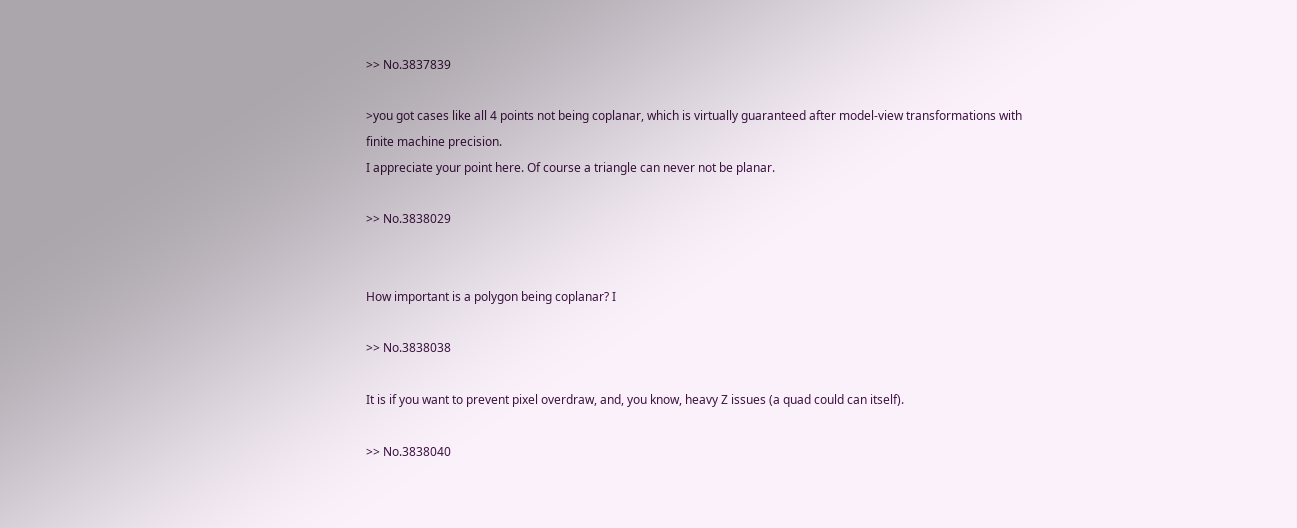>> No.3837839

>you got cases like all 4 points not being coplanar, which is virtually guaranteed after model-view transformations with finite machine precision.
I appreciate your point here. Of course a triangle can never not be planar.

>> No.3838029


How important is a polygon being coplanar? I

>> No.3838038

It is if you want to prevent pixel overdraw, and, you know, heavy Z issues (a quad could can itself).

>> No.3838040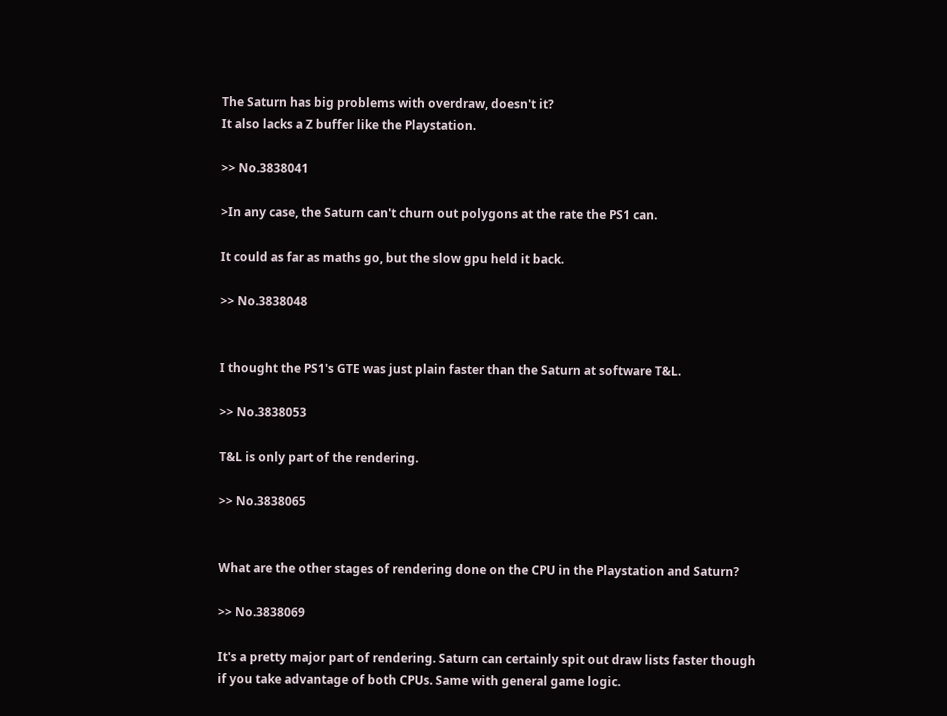The Saturn has big problems with overdraw, doesn't it?
It also lacks a Z buffer like the Playstation.

>> No.3838041

>In any case, the Saturn can't churn out polygons at the rate the PS1 can.

It could as far as maths go, but the slow gpu held it back.

>> No.3838048


I thought the PS1's GTE was just plain faster than the Saturn at software T&L.

>> No.3838053

T&L is only part of the rendering.

>> No.3838065


What are the other stages of rendering done on the CPU in the Playstation and Saturn?

>> No.3838069

It's a pretty major part of rendering. Saturn can certainly spit out draw lists faster though if you take advantage of both CPUs. Same with general game logic.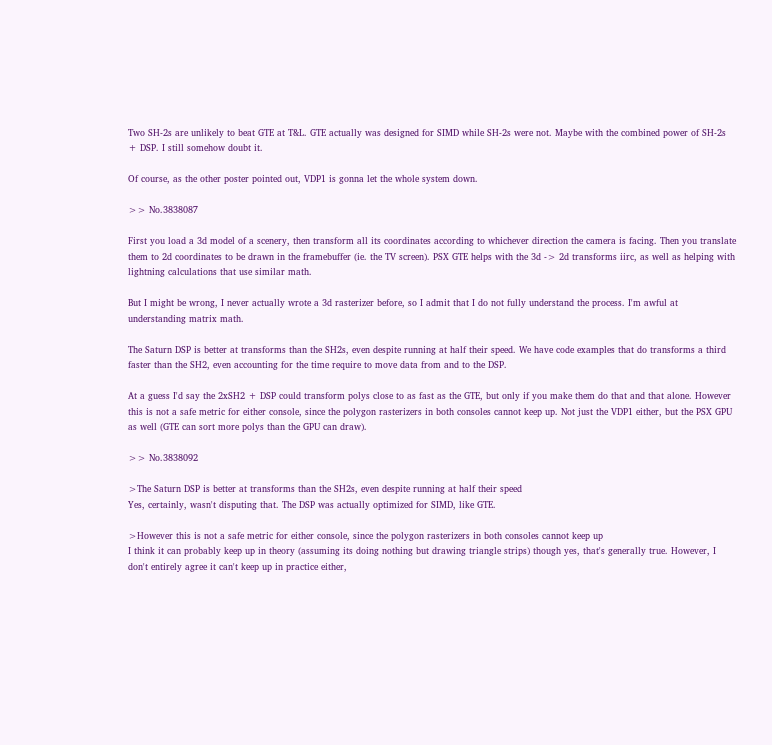Two SH-2s are unlikely to beat GTE at T&L. GTE actually was designed for SIMD while SH-2s were not. Maybe with the combined power of SH-2s + DSP. I still somehow doubt it.

Of course, as the other poster pointed out, VDP1 is gonna let the whole system down.

>> No.3838087

First you load a 3d model of a scenery, then transform all its coordinates according to whichever direction the camera is facing. Then you translate them to 2d coordinates to be drawn in the framebuffer (ie. the TV screen). PSX GTE helps with the 3d -> 2d transforms iirc, as well as helping with lightning calculations that use similar math.

But I might be wrong, I never actually wrote a 3d rasterizer before, so I admit that I do not fully understand the process. I'm awful at understanding matrix math.

The Saturn DSP is better at transforms than the SH2s, even despite running at half their speed. We have code examples that do transforms a third faster than the SH2, even accounting for the time require to move data from and to the DSP.

At a guess I'd say the 2xSH2 + DSP could transform polys close to as fast as the GTE, but only if you make them do that and that alone. However this is not a safe metric for either console, since the polygon rasterizers in both consoles cannot keep up. Not just the VDP1 either, but the PSX GPU as well (GTE can sort more polys than the GPU can draw).

>> No.3838092

>The Saturn DSP is better at transforms than the SH2s, even despite running at half their speed
Yes, certainly, wasn't disputing that. The DSP was actually optimized for SIMD, like GTE.

>However this is not a safe metric for either console, since the polygon rasterizers in both consoles cannot keep up
I think it can probably keep up in theory (assuming its doing nothing but drawing triangle strips) though yes, that's generally true. However, I don't entirely agree it can't keep up in practice either,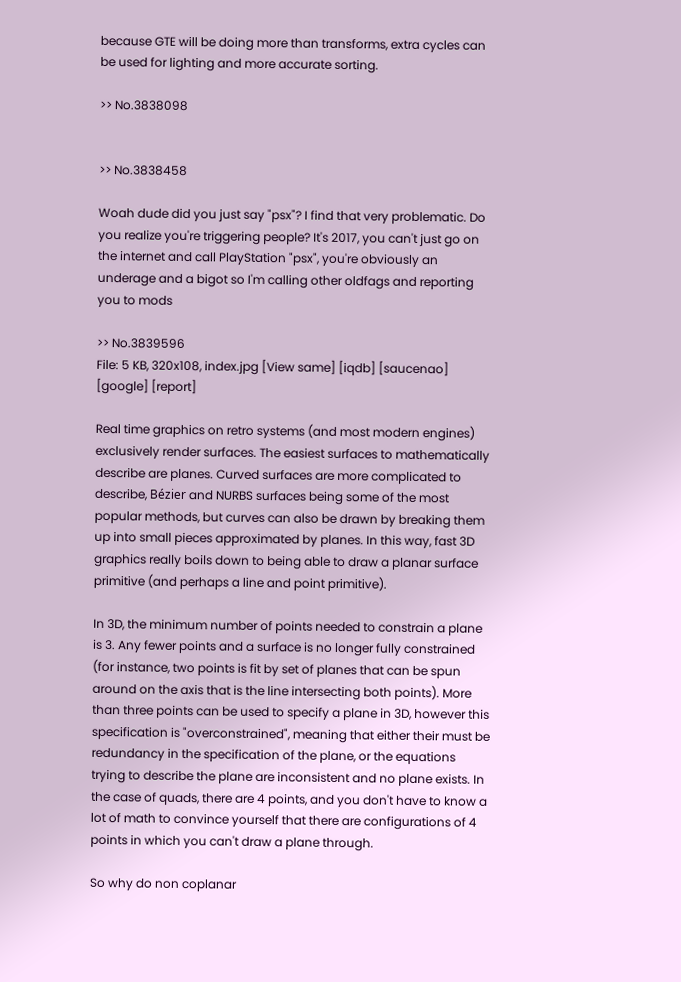because GTE will be doing more than transforms, extra cycles can be used for lighting and more accurate sorting.

>> No.3838098


>> No.3838458

Woah dude did you just say "psx"? I find that very problematic. Do you realize you're triggering people? It's 2017, you can't just go on the internet and call PlayStation "psx", you're obviously an underage and a bigot so I'm calling other oldfags and reporting you to mods

>> No.3839596
File: 5 KB, 320x108, index.jpg [View same] [iqdb] [saucenao] [google] [report]

Real time graphics on retro systems (and most modern engines) exclusively render surfaces. The easiest surfaces to mathematically describe are planes. Curved surfaces are more complicated to describe, Bézier and NURBS surfaces being some of the most popular methods, but curves can also be drawn by breaking them up into small pieces approximated by planes. In this way, fast 3D graphics really boils down to being able to draw a planar surface primitive (and perhaps a line and point primitive).

In 3D, the minimum number of points needed to constrain a plane is 3. Any fewer points and a surface is no longer fully constrained (for instance, two points is fit by set of planes that can be spun around on the axis that is the line intersecting both points). More than three points can be used to specify a plane in 3D, however this specification is "overconstrained", meaning that either their must be redundancy in the specification of the plane, or the equations trying to describe the plane are inconsistent and no plane exists. In the case of quads, there are 4 points, and you don't have to know a lot of math to convince yourself that there are configurations of 4 points in which you can't draw a plane through.

So why do non coplanar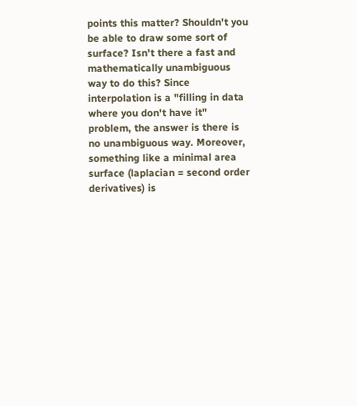points this matter? Shouldn't you be able to draw some sort of surface? Isn't there a fast and mathematically unambiguous way to do this? Since interpolation is a "filling in data where you don't have it" problem, the answer is there is no unambiguous way. Moreover, something like a minimal area surface (laplacian = second order derivatives) is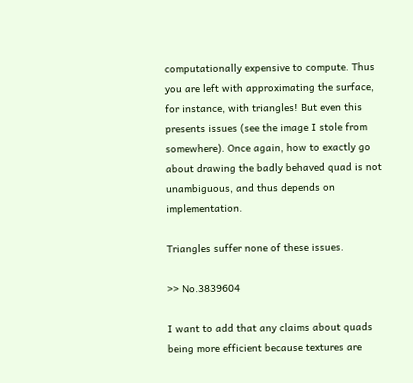computationally expensive to compute. Thus you are left with approximating the surface, for instance, with triangles! But even this presents issues (see the image I stole from somewhere). Once again, how to exactly go about drawing the badly behaved quad is not unambiguous, and thus depends on implementation.

Triangles suffer none of these issues.

>> No.3839604

I want to add that any claims about quads being more efficient because textures are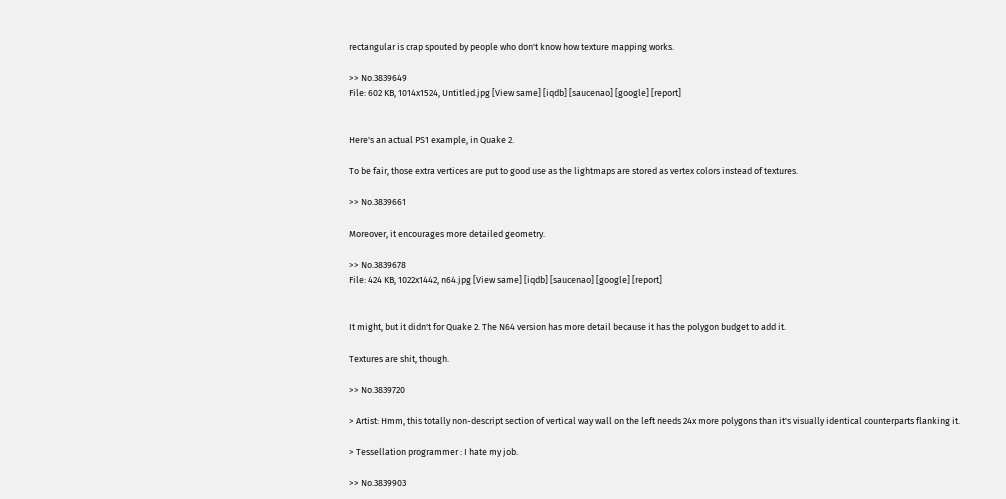rectangular is crap spouted by people who don't know how texture mapping works.

>> No.3839649
File: 602 KB, 1014x1524, Untitled.jpg [View same] [iqdb] [saucenao] [google] [report]


Here's an actual PS1 example, in Quake 2.

To be fair, those extra vertices are put to good use as the lightmaps are stored as vertex colors instead of textures.

>> No.3839661

Moreover, it encourages more detailed geometry.

>> No.3839678
File: 424 KB, 1022x1442, n64.jpg [View same] [iqdb] [saucenao] [google] [report]


It might, but it didn't for Quake 2. The N64 version has more detail because it has the polygon budget to add it.

Textures are shit, though.

>> No.3839720

> Artist: Hmm, this totally non-descript section of vertical way wall on the left needs 24x more polygons than it's visually identical counterparts flanking it.

> Tessellation programmer : I hate my job.

>> No.3839903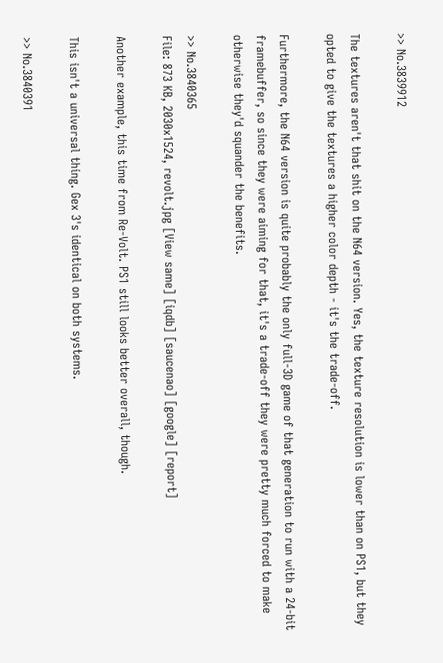>> No.3839912

The textures aren't that shit on the N64 version. Yes, the texture resolution is lower than on PS1, but they opted to give the textures a higher color depth - it's the trade-off.

Furthermore, the N64 version is quite probably the only full-3D game of that generation to run with a 24-bit framebuffer, so since they were aiming for that, it's a trade-off they were pretty much forced to make otherwise they'd squander the benefits.

>> No.3840365
File: 873 KB, 2030x1524, revolt.jpg [View same] [iqdb] [saucenao] [google] [report]

Another example, this time from Re-Volt. PS1 still looks better overall, though.

This isn't a universal thing. Gex 3's identical on both systems.

>> No.3840391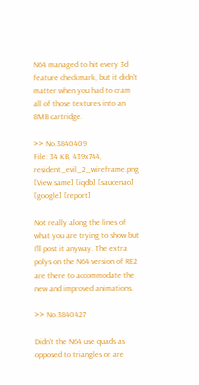N64 managed to hit every 3d feature checkmark, but it didn't matter when you had to cram all of those textures into an 8MB cartridge.

>> No.3840409
File: 34 KB, 439x744, resident_evil_2_wireframe.png [View same] [iqdb] [saucenao] [google] [report]

Not really along the lines of what you are trying to show but I'll post it anyway. The extra polys on the N64 version of RE2 are there to accommodate the new and improved animations.

>> No.3840427

Didn't the N64 use quads as opposed to triangles or are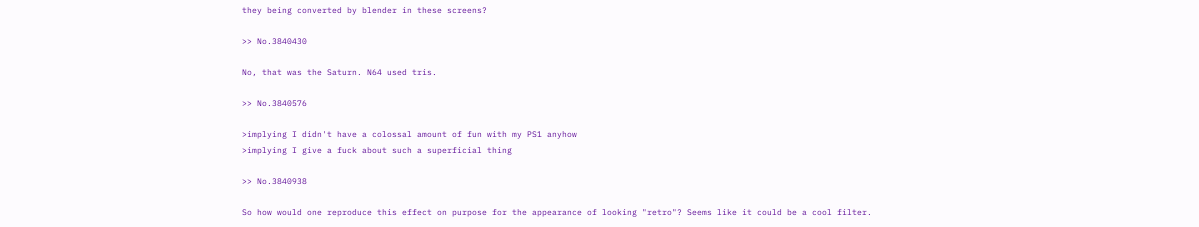they being converted by blender in these screens?

>> No.3840430

No, that was the Saturn. N64 used tris.

>> No.3840576

>implying I didn't have a colossal amount of fun with my PS1 anyhow
>implying I give a fuck about such a superficial thing

>> No.3840938

So how would one reproduce this effect on purpose for the appearance of looking "retro"? Seems like it could be a cool filter.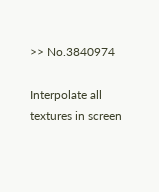>> No.3840974

Interpolate all textures in screen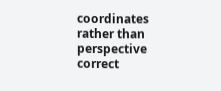coordinates rather than perspective correct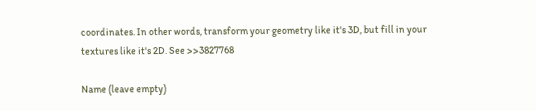coordinates. In other words, transform your geometry like it's 3D, but fill in your textures like it's 2D. See >>3827768

Name (leave empty)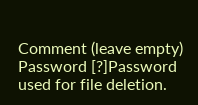Comment (leave empty)
Password [?]Password used for file deletion.